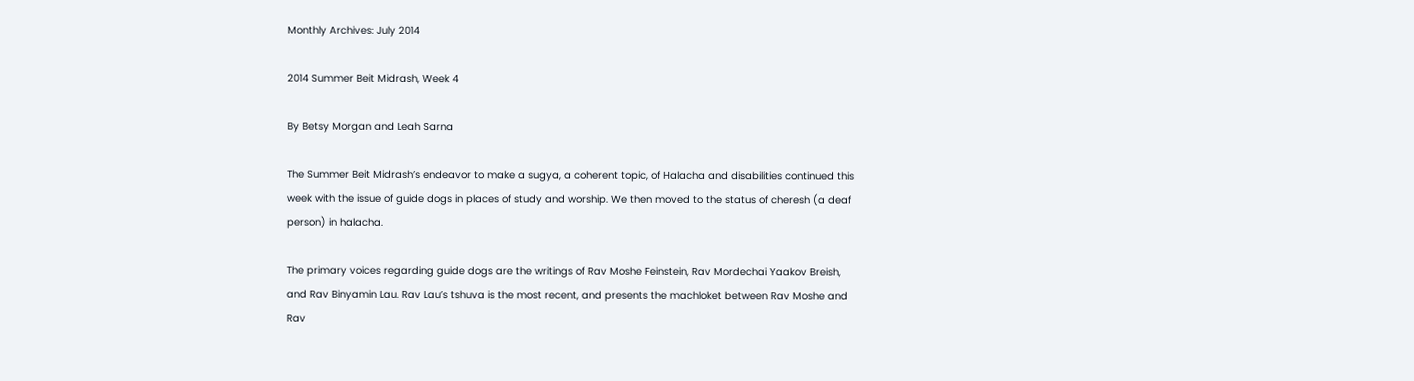Monthly Archives: July 2014

2014 Summer Beit Midrash, Week 4

By Betsy Morgan and Leah Sarna

The Summer Beit Midrash’s endeavor to make a sugya, a coherent topic, of Halacha and disabilities continued this week with the issue of guide dogs in places of study and worship. We then moved to the status of cheresh (a deaf person) in halacha.

The primary voices regarding guide dogs are the writings of Rav Moshe Feinstein, Rav Mordechai Yaakov Breish, and Rav Binyamin Lau. Rav Lau’s tshuva is the most recent, and presents the machloket between Rav Moshe and Rav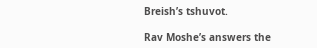Breish’s tshuvot.

Rav Moshe’s answers the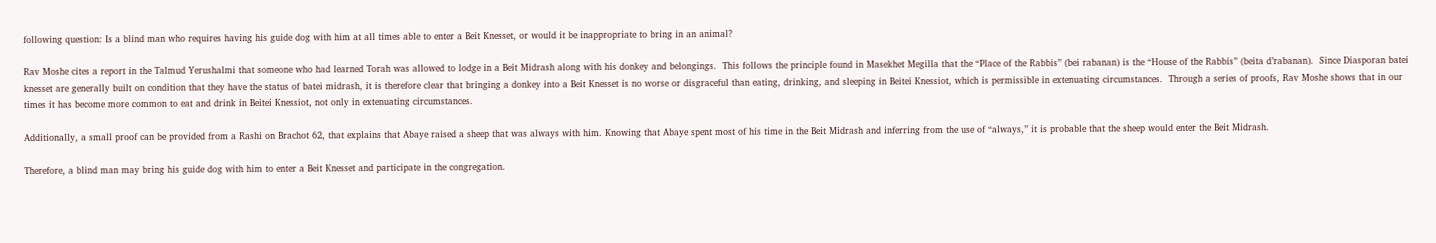following question: Is a blind man who requires having his guide dog with him at all times able to enter a Beit Knesset, or would it be inappropriate to bring in an animal?

Rav Moshe cites a report in the Talmud Yerushalmi that someone who had learned Torah was allowed to lodge in a Beit Midrash along with his donkey and belongings.  This follows the principle found in Masekhet Megilla that the “Place of the Rabbis” (bei rabanan) is the “House of the Rabbis” (beita d’rabanan).  Since Diasporan batei knesset are generally built on condition that they have the status of batei midrash, it is therefore clear that bringing a donkey into a Beit Knesset is no worse or disgraceful than eating, drinking, and sleeping in Beitei Knessiot, which is permissible in extenuating circumstances.  Through a series of proofs, Rav Moshe shows that in our times it has become more common to eat and drink in Beitei Knessiot, not only in extenuating circumstances.

Additionally, a small proof can be provided from a Rashi on Brachot 62, that explains that Abaye raised a sheep that was always with him. Knowing that Abaye spent most of his time in the Beit Midrash and inferring from the use of “always,” it is probable that the sheep would enter the Beit Midrash.

Therefore, a blind man may bring his guide dog with him to enter a Beit Knesset and participate in the congregation.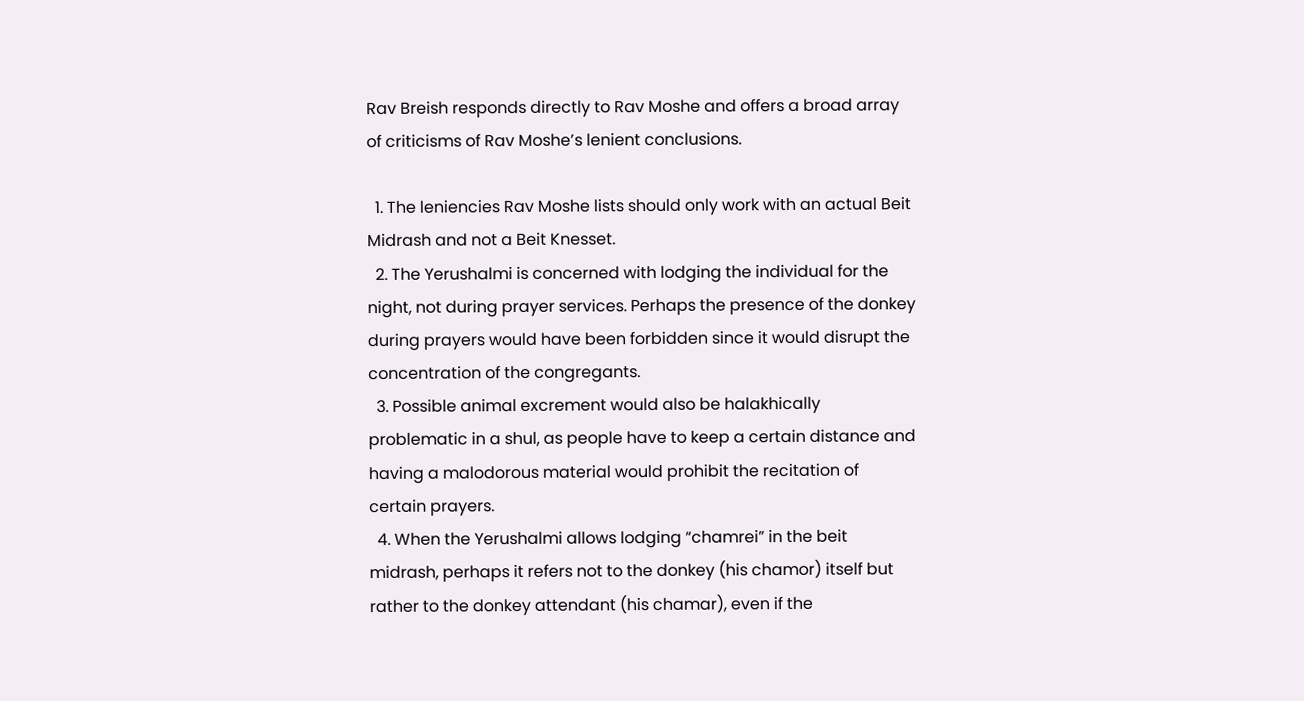Rav Breish responds directly to Rav Moshe and offers a broad array of criticisms of Rav Moshe’s lenient conclusions.

  1. The leniencies Rav Moshe lists should only work with an actual Beit Midrash and not a Beit Knesset.
  2. The Yerushalmi is concerned with lodging the individual for the night, not during prayer services. Perhaps the presence of the donkey during prayers would have been forbidden since it would disrupt the concentration of the congregants.
  3. Possible animal excrement would also be halakhically problematic in a shul, as people have to keep a certain distance and having a malodorous material would prohibit the recitation of certain prayers.
  4. When the Yerushalmi allows lodging “chamrei” in the beit midrash, perhaps it refers not to the donkey (his chamor) itself but rather to the donkey attendant (his chamar), even if the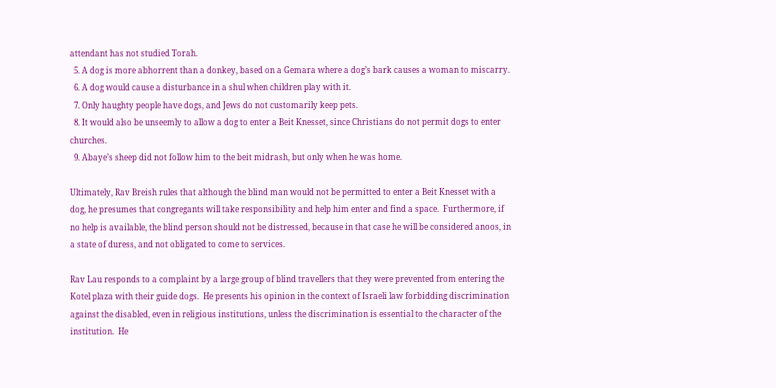attendant has not studied Torah.
  5. A dog is more abhorrent than a donkey, based on a Gemara where a dog’s bark causes a woman to miscarry.
  6. A dog would cause a disturbance in a shul when children play with it.
  7. Only haughty people have dogs, and Jews do not customarily keep pets.
  8. It would also be unseemly to allow a dog to enter a Beit Knesset, since Christians do not permit dogs to enter churches.
  9. Abaye’s sheep did not follow him to the beit midrash, but only when he was home.

Ultimately, Rav Breish rules that although the blind man would not be permitted to enter a Beit Knesset with a dog, he presumes that congregants will take responsibility and help him enter and find a space.  Furthermore, if no help is available, the blind person should not be distressed, because in that case he will be considered anoos, in a state of duress, and not obligated to come to services.

Rav Lau responds to a complaint by a large group of blind travellers that they were prevented from entering the Kotel plaza with their guide dogs.  He presents his opinion in the context of Israeli law forbidding discrimination against the disabled, even in religious institutions, unless the discrimination is essential to the character of the institution.  He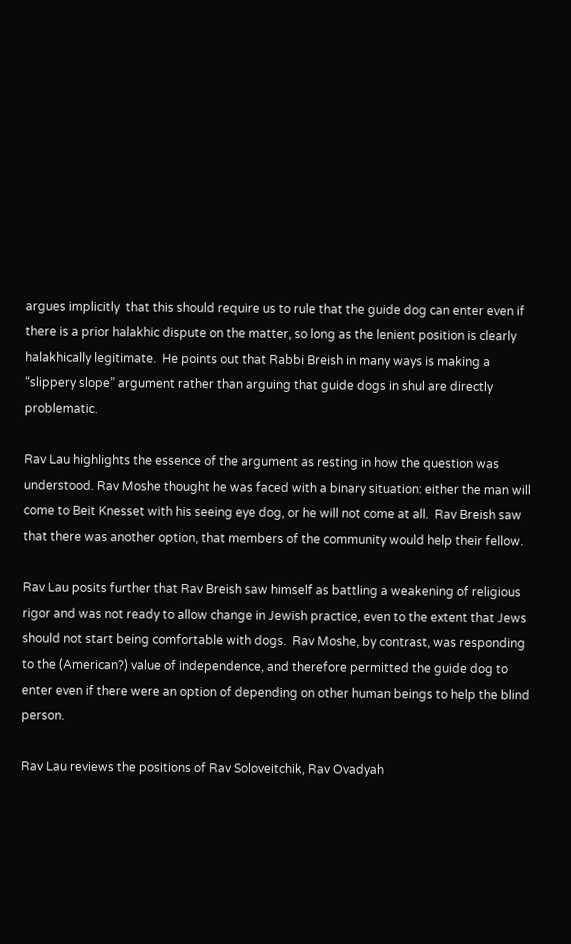argues implicitly  that this should require us to rule that the guide dog can enter even if there is a prior halakhic dispute on the matter, so long as the lenient position is clearly halakhically legitimate.  He points out that Rabbi Breish in many ways is making a “slippery slope” argument rather than arguing that guide dogs in shul are directly problematic.

Rav Lau highlights the essence of the argument as resting in how the question was understood. Rav Moshe thought he was faced with a binary situation: either the man will come to Beit Knesset with his seeing eye dog, or he will not come at all.  Rav Breish saw that there was another option, that members of the community would help their fellow.

Rav Lau posits further that Rav Breish saw himself as battling a weakening of religious rigor and was not ready to allow change in Jewish practice, even to the extent that Jews should not start being comfortable with dogs.  Rav Moshe, by contrast, was responding to the (American?) value of independence, and therefore permitted the guide dog to enter even if there were an option of depending on other human beings to help the blind person.

Rav Lau reviews the positions of Rav Soloveitchik, Rav Ovadyah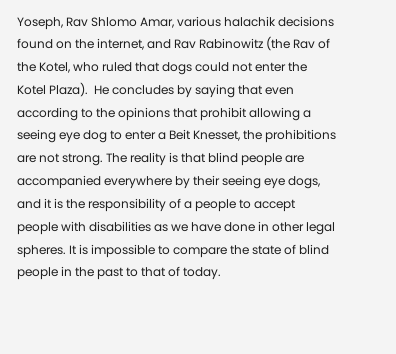Yoseph, Rav Shlomo Amar, various halachik decisions found on the internet, and Rav Rabinowitz (the Rav of the Kotel, who ruled that dogs could not enter the Kotel Plaza).  He concludes by saying that even according to the opinions that prohibit allowing a seeing eye dog to enter a Beit Knesset, the prohibitions are not strong. The reality is that blind people are accompanied everywhere by their seeing eye dogs, and it is the responsibility of a people to accept people with disabilities as we have done in other legal spheres. It is impossible to compare the state of blind people in the past to that of today.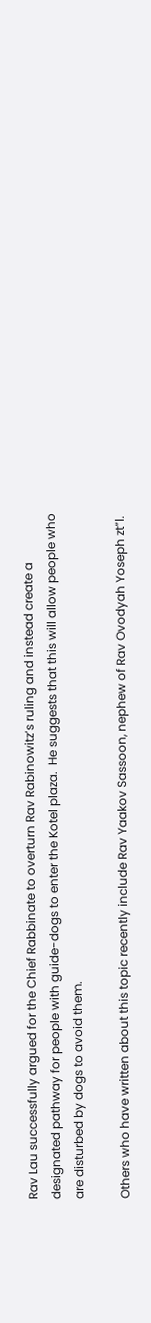Rav Lau successfully argued for the Chief Rabbinate to overturn Rav Rabinowitz’s ruling and instead create a designated pathway for people with guide-dogs to enter the Kotel plaza.  He suggests that this will allow people who are disturbed by dogs to avoid them.

Others who have written about this topic recently include Rav Yaakov Sassoon, nephew of Rav Ovodyah Yoseph zt”l.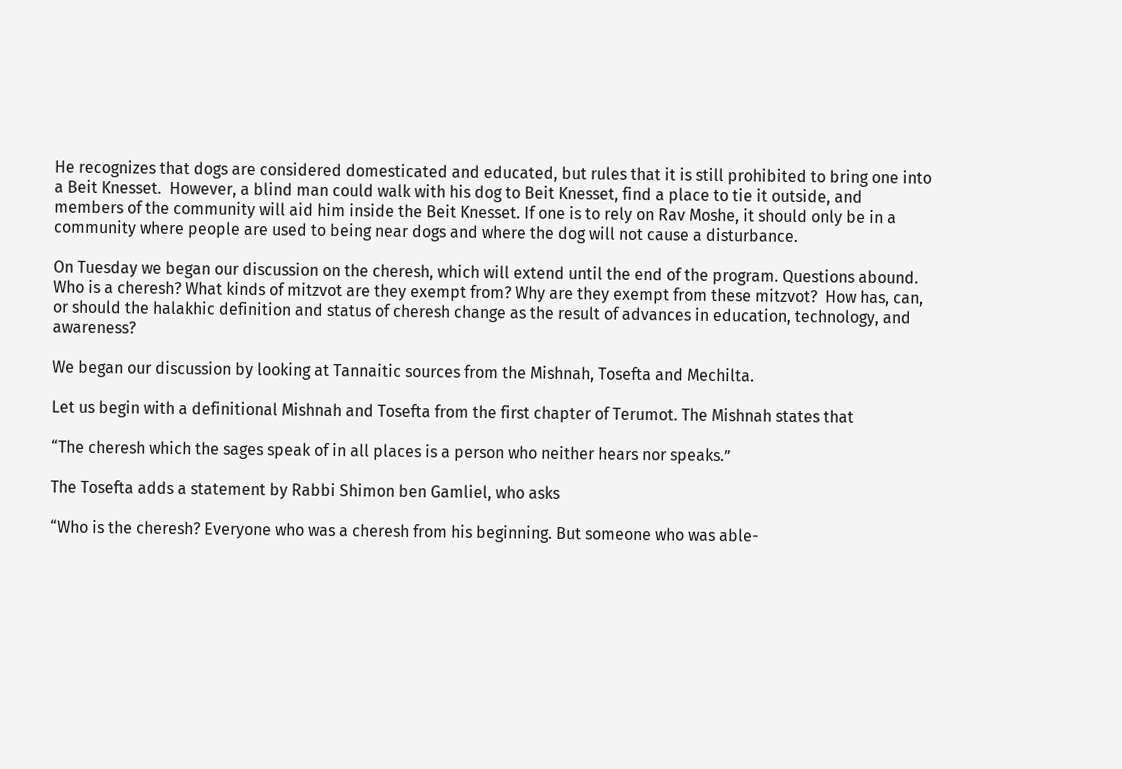He recognizes that dogs are considered domesticated and educated, but rules that it is still prohibited to bring one into a Beit Knesset.  However, a blind man could walk with his dog to Beit Knesset, find a place to tie it outside, and members of the community will aid him inside the Beit Knesset. If one is to rely on Rav Moshe, it should only be in a community where people are used to being near dogs and where the dog will not cause a disturbance.

On Tuesday we began our discussion on the cheresh, which will extend until the end of the program. Questions abound. Who is a cheresh? What kinds of mitzvot are they exempt from? Why are they exempt from these mitzvot?  How has, can, or should the halakhic definition and status of cheresh change as the result of advances in education, technology, and awareness?

We began our discussion by looking at Tannaitic sources from the Mishnah, Tosefta and Mechilta.

Let us begin with a definitional Mishnah and Tosefta from the first chapter of Terumot. The Mishnah states that

“The cheresh which the sages speak of in all places is a person who neither hears nor speaks.”

The Tosefta adds a statement by Rabbi Shimon ben Gamliel, who asks

“Who is the cheresh? Everyone who was a cheresh from his beginning. But someone who was able-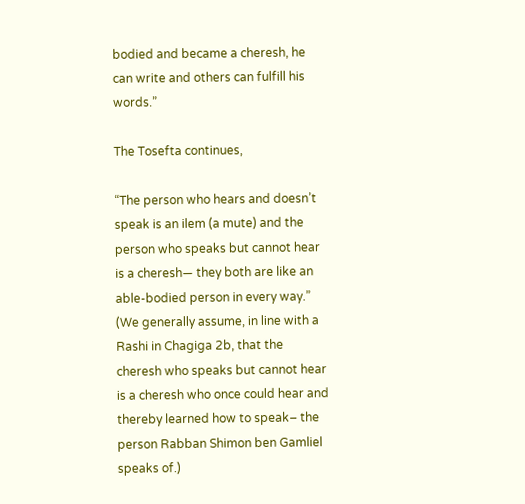bodied and became a cheresh, he can write and others can fulfill his words.”

The Tosefta continues,

“The person who hears and doesn’t speak is an ilem (a mute) and the person who speaks but cannot hear is a cheresh— they both are like an able-bodied person in every way.” (We generally assume, in line with a Rashi in Chagiga 2b, that the cheresh who speaks but cannot hear is a cheresh who once could hear and thereby learned how to speak– the person Rabban Shimon ben Gamliel speaks of.)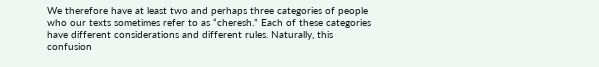We therefore have at least two and perhaps three categories of people who our texts sometimes refer to as “cheresh.” Each of these categories have different considerations and different rules. Naturally, this confusion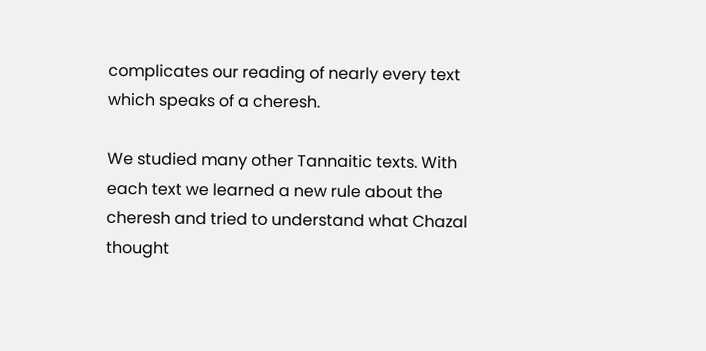complicates our reading of nearly every text which speaks of a cheresh.

We studied many other Tannaitic texts. With each text we learned a new rule about the cheresh and tried to understand what Chazal thought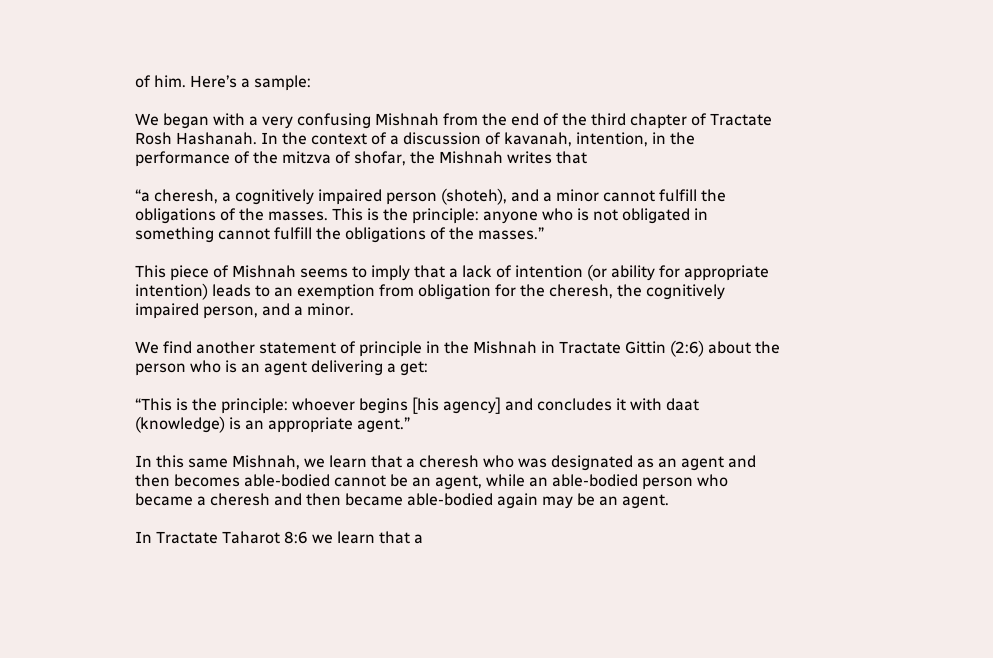of him. Here’s a sample:

We began with a very confusing Mishnah from the end of the third chapter of Tractate Rosh Hashanah. In the context of a discussion of kavanah, intention, in the performance of the mitzva of shofar, the Mishnah writes that

“a cheresh, a cognitively impaired person (shoteh), and a minor cannot fulfill the obligations of the masses. This is the principle: anyone who is not obligated in something cannot fulfill the obligations of the masses.”

This piece of Mishnah seems to imply that a lack of intention (or ability for appropriate intention) leads to an exemption from obligation for the cheresh, the cognitively impaired person, and a minor.

We find another statement of principle in the Mishnah in Tractate Gittin (2:6) about the person who is an agent delivering a get:

“This is the principle: whoever begins [his agency] and concludes it with daat (knowledge) is an appropriate agent.”

In this same Mishnah, we learn that a cheresh who was designated as an agent and then becomes able-bodied cannot be an agent, while an able-bodied person who became a cheresh and then became able-bodied again may be an agent.

In Tractate Taharot 8:6 we learn that a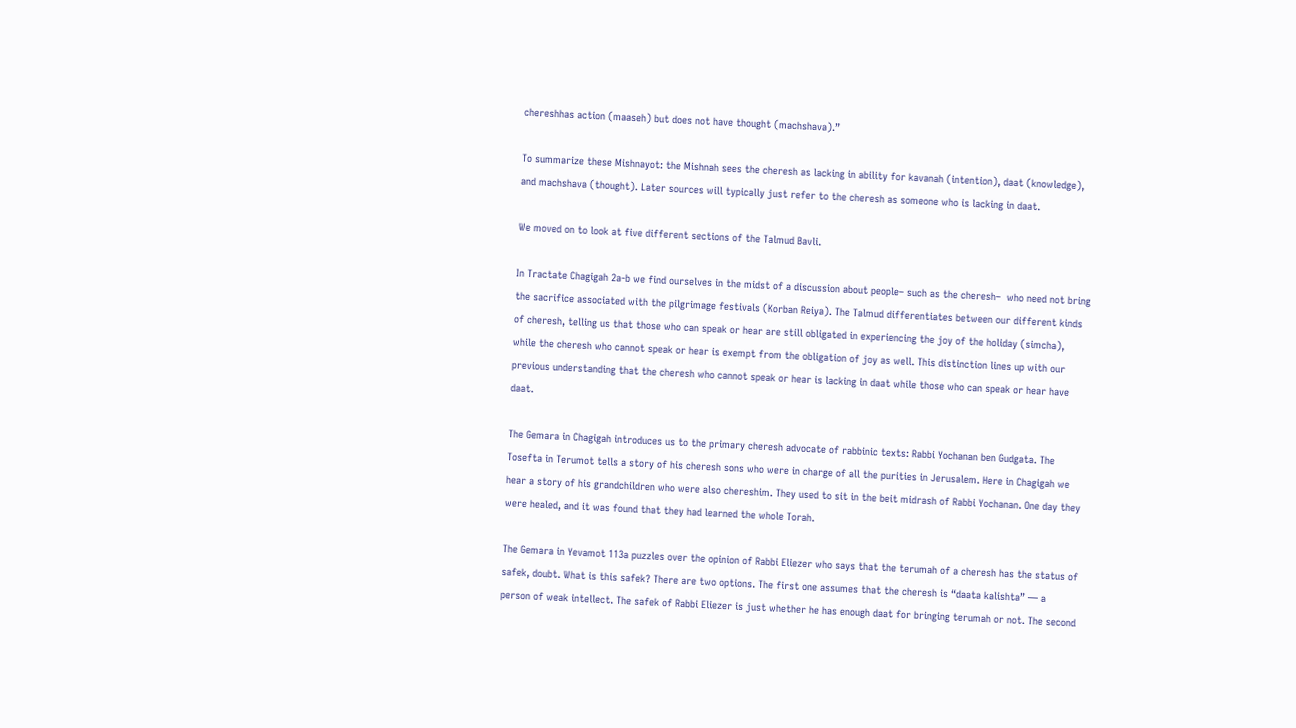chereshhas action (maaseh) but does not have thought (machshava).”

To summarize these Mishnayot: the Mishnah sees the cheresh as lacking in ability for kavanah (intention), daat (knowledge), and machshava (thought). Later sources will typically just refer to the cheresh as someone who is lacking in daat.

We moved on to look at five different sections of the Talmud Bavli.

In Tractate Chagigah 2a-b we find ourselves in the midst of a discussion about people– such as the cheresh–  who need not bring the sacrifice associated with the pilgrimage festivals (Korban Reiya). The Talmud differentiates between our different kinds of cheresh, telling us that those who can speak or hear are still obligated in experiencing the joy of the holiday (simcha), while the cheresh who cannot speak or hear is exempt from the obligation of joy as well. This distinction lines up with our previous understanding that the cheresh who cannot speak or hear is lacking in daat while those who can speak or hear have daat.

The Gemara in Chagigah introduces us to the primary cheresh advocate of rabbinic texts: Rabbi Yochanan ben Gudgata. The Tosefta in Terumot tells a story of his cheresh sons who were in charge of all the purities in Jerusalem. Here in Chagigah we hear a story of his grandchildren who were also chereshim. They used to sit in the beit midrash of Rabbi Yochanan. One day they were healed, and it was found that they had learned the whole Torah.

The Gemara in Yevamot 113a puzzles over the opinion of Rabbi Eliezer who says that the terumah of a cheresh has the status of safek, doubt. What is this safek? There are two options. The first one assumes that the cheresh is “daata kalishta” — a person of weak intellect. The safek of Rabbi Eliezer is just whether he has enough daat for bringing terumah or not. The second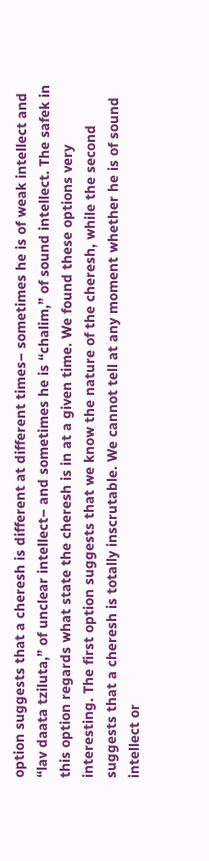option suggests that a cheresh is different at different times– sometimes he is of weak intellect and “lav daata tziluta,” of unclear intellect– and sometimes he is “chalim,” of sound intellect. The safek in this option regards what state the cheresh is in at a given time. We found these options very interesting. The first option suggests that we know the nature of the cheresh, while the second suggests that a cheresh is totally inscrutable. We cannot tell at any moment whether he is of sound intellect or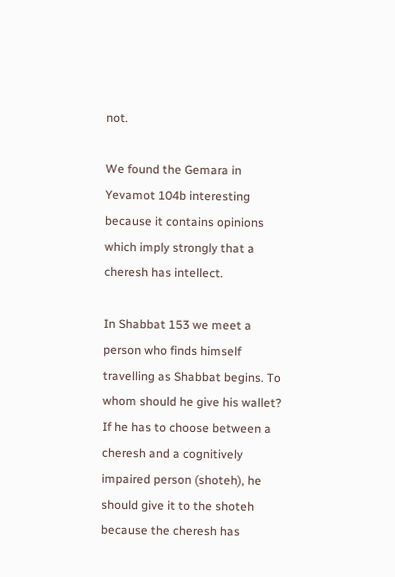not.

We found the Gemara in Yevamot 104b interesting because it contains opinions which imply strongly that a cheresh has intellect.

In Shabbat 153 we meet a person who finds himself travelling as Shabbat begins. To whom should he give his wallet? If he has to choose between a cheresh and a cognitively impaired person (shoteh), he should give it to the shoteh because the cheresh has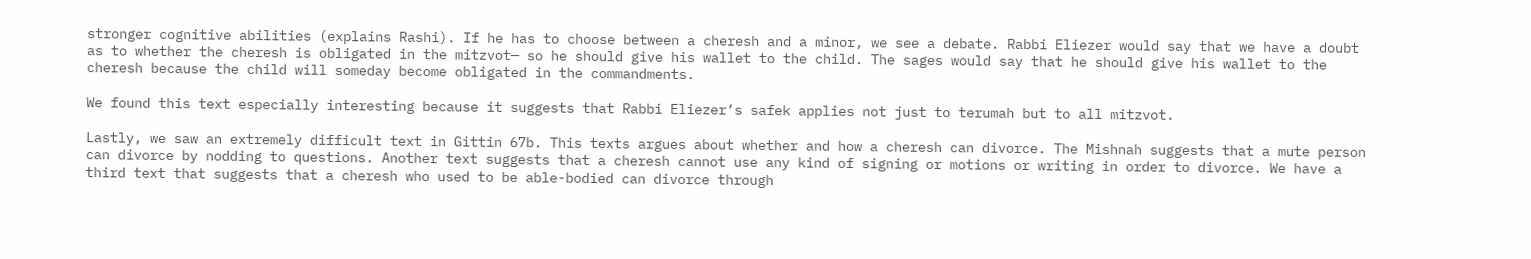stronger cognitive abilities (explains Rashi). If he has to choose between a cheresh and a minor, we see a debate. Rabbi Eliezer would say that we have a doubt as to whether the cheresh is obligated in the mitzvot— so he should give his wallet to the child. The sages would say that he should give his wallet to the cheresh because the child will someday become obligated in the commandments.

We found this text especially interesting because it suggests that Rabbi Eliezer’s safek applies not just to terumah but to all mitzvot.

Lastly, we saw an extremely difficult text in Gittin 67b. This texts argues about whether and how a cheresh can divorce. The Mishnah suggests that a mute person can divorce by nodding to questions. Another text suggests that a cheresh cannot use any kind of signing or motions or writing in order to divorce. We have a third text that suggests that a cheresh who used to be able-bodied can divorce through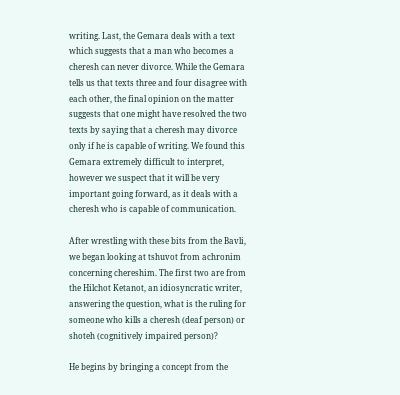writing. Last, the Gemara deals with a text which suggests that a man who becomes a cheresh can never divorce. While the Gemara tells us that texts three and four disagree with each other, the final opinion on the matter suggests that one might have resolved the two texts by saying that a cheresh may divorce only if he is capable of writing. We found this Gemara extremely difficult to interpret, however we suspect that it will be very important going forward, as it deals with a cheresh who is capable of communication.

After wrestling with these bits from the Bavli, we began looking at tshuvot from achronim  concerning chereshim. The first two are from the Hilchot Ketanot, an idiosyncratic writer, answering the question, what is the ruling for someone who kills a cheresh (deaf person) or shoteh (cognitively impaired person)?

He begins by bringing a concept from the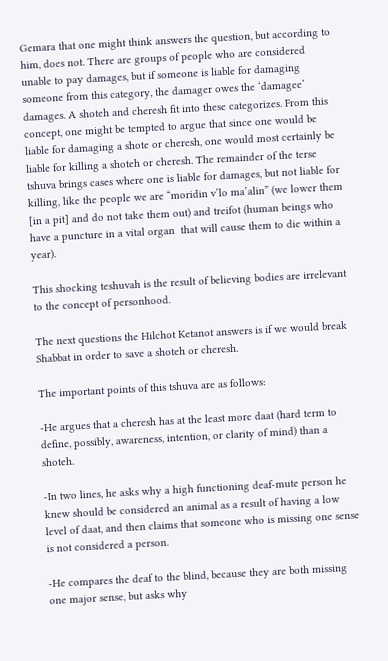Gemara that one might think answers the question, but according to him, does not. There are groups of people who are considered unable to pay damages, but if someone is liable for damaging someone from this category, the damager owes the ‘damagee’ damages. A shoteh and cheresh fit into these categorizes. From this concept, one might be tempted to argue that since one would be liable for damaging a shote or cheresh, one would most certainly be liable for killing a shoteh or cheresh. The remainder of the terse tshuva brings cases where one is liable for damages, but not liable for killing, like the people we are “moridin v’lo ma’alin” (we lower them [in a pit] and do not take them out) and treifot (human beings who have a puncture in a vital organ  that will cause them to die within a year).

This shocking teshuvah is the result of believing bodies are irrelevant to the concept of personhood.

The next questions the Hilchot Ketanot answers is if we would break Shabbat in order to save a shoteh or cheresh.

The important points of this tshuva are as follows:

-He argues that a cheresh has at the least more daat (hard term to define, possibly, awareness, intention, or clarity of mind) than a shoteh.

-In two lines, he asks why a high functioning deaf-mute person he knew should be considered an animal as a result of having a low level of daat, and then claims that someone who is missing one sense is not considered a person.

-He compares the deaf to the blind, because they are both missing one major sense, but asks why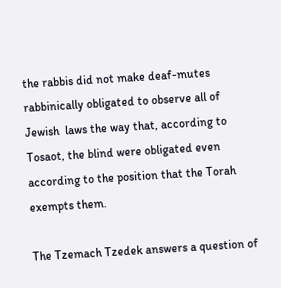the rabbis did not make deaf-mutes rabbinically obligated to observe all of Jewish  laws the way that, according to Tosaot, the blind were obligated even according to the position that the Torah exempts them.

The Tzemach Tzedek answers a question of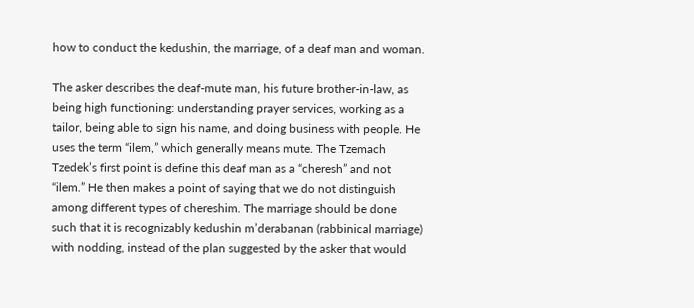how to conduct the kedushin, the marriage, of a deaf man and woman.

The asker describes the deaf-mute man, his future brother-in-law, as being high functioning: understanding prayer services, working as a tailor, being able to sign his name, and doing business with people. He uses the term “ilem,” which generally means mute. The Tzemach Tzedek’s first point is define this deaf man as a “cheresh” and not “ilem.” He then makes a point of saying that we do not distinguish among different types of chereshim. The marriage should be done such that it is recognizably kedushin m’derabanan (rabbinical marriage) with nodding, instead of the plan suggested by the asker that would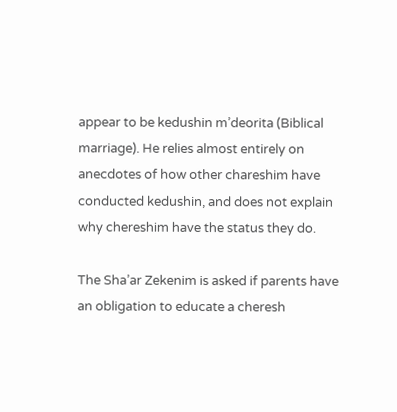appear to be kedushin m’deorita (Biblical marriage). He relies almost entirely on anecdotes of how other chareshim have conducted kedushin, and does not explain why chereshim have the status they do.

The Sha’ar Zekenim is asked if parents have an obligation to educate a cheresh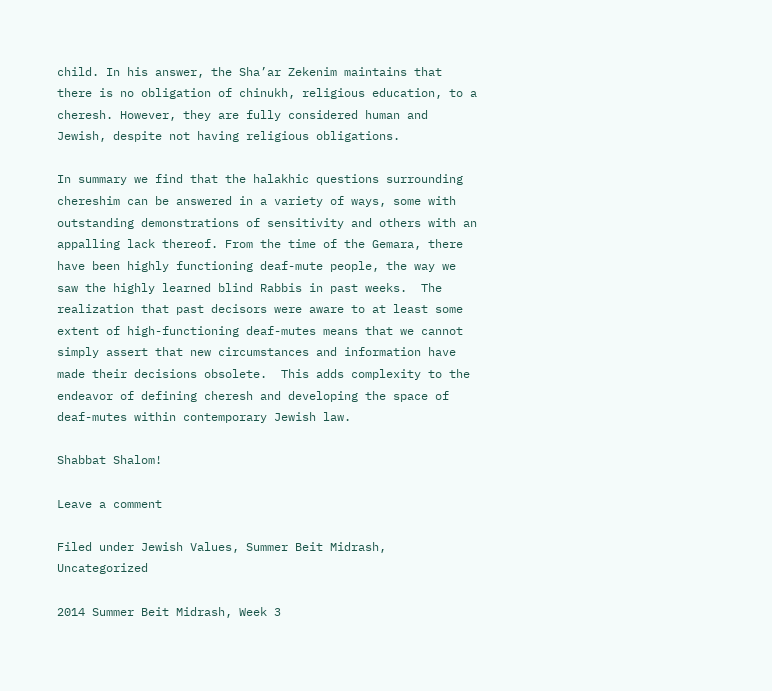child. In his answer, the Sha’ar Zekenim maintains that there is no obligation of chinukh, religious education, to a cheresh. However, they are fully considered human and Jewish, despite not having religious obligations.

In summary we find that the halakhic questions surrounding chereshim can be answered in a variety of ways, some with outstanding demonstrations of sensitivity and others with an appalling lack thereof. From the time of the Gemara, there have been highly functioning deaf-mute people, the way we saw the highly learned blind Rabbis in past weeks.  The realization that past decisors were aware to at least some extent of high-functioning deaf-mutes means that we cannot simply assert that new circumstances and information have made their decisions obsolete.  This adds complexity to the endeavor of defining cheresh and developing the space of deaf-mutes within contemporary Jewish law.

Shabbat Shalom!

Leave a comment

Filed under Jewish Values, Summer Beit Midrash, Uncategorized

2014 Summer Beit Midrash, Week 3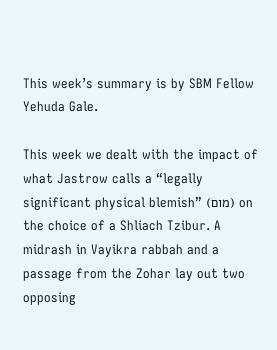This week’s summary is by SBM Fellow Yehuda Gale.

This week we dealt with the impact of what Jastrow calls a “legally significant physical blemish” (מום) on the choice of a Shliach Tzibur. A midrash in Vayikra rabbah and a passage from the Zohar lay out two opposing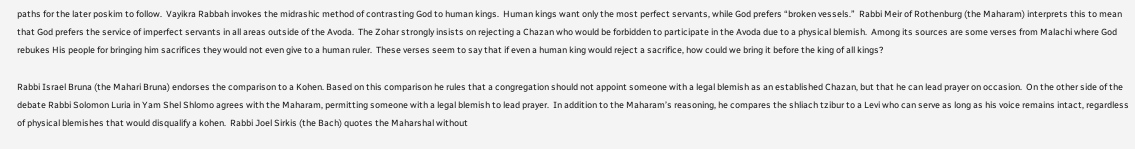paths for the later poskim to follow.  Vayikra Rabbah invokes the midrashic method of contrasting God to human kings.  Human kings want only the most perfect servants, while God prefers “broken vessels.”  Rabbi Meir of Rothenburg (the Maharam) interprets this to mean that God prefers the service of imperfect servants in all areas outside of the Avoda.  The Zohar strongly insists on rejecting a Chazan who would be forbidden to participate in the Avoda due to a physical blemish.  Among its sources are some verses from Malachi where God rebukes His people for bringing him sacrifices they would not even give to a human ruler.  These verses seem to say that if even a human king would reject a sacrifice, how could we bring it before the king of all kings?

Rabbi Israel Bruna (the Mahari Bruna) endorses the comparison to a Kohen. Based on this comparison he rules that a congregation should not appoint someone with a legal blemish as an established Chazan, but that he can lead prayer on occasion.  On the other side of the debate Rabbi Solomon Luria in Yam Shel Shlomo agrees with the Maharam, permitting someone with a legal blemish to lead prayer.  In addition to the Maharam’s reasoning, he compares the shliach tzibur to a Levi who can serve as long as his voice remains intact, regardless of physical blemishes that would disqualify a kohen.  Rabbi Joel Sirkis (the Bach) quotes the Maharshal without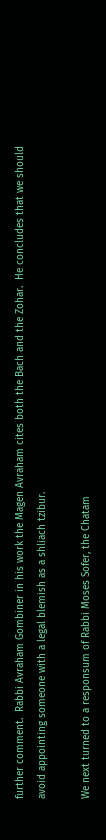further comment.  Rabbi Avraham Gombiner in his work the Magen Avraham cites both the Bach and the Zohar.  He concludes that we should avoid appointing someone with a legal blemish as a shliach tzibur.

We next turned to a responsum of Rabbi Moses Sofer, the Chatam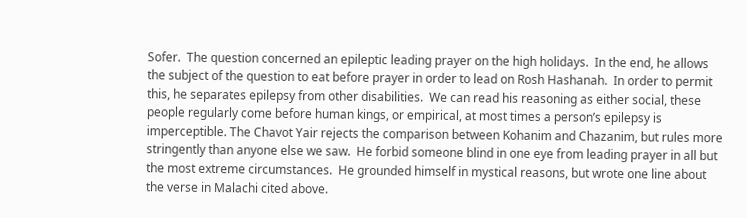Sofer.  The question concerned an epileptic leading prayer on the high holidays.  In the end, he allows the subject of the question to eat before prayer in order to lead on Rosh Hashanah.  In order to permit this, he separates epilepsy from other disabilities.  We can read his reasoning as either social, these people regularly come before human kings, or empirical, at most times a person’s epilepsy is imperceptible. The Chavot Yair rejects the comparison between Kohanim and Chazanim, but rules more stringently than anyone else we saw.  He forbid someone blind in one eye from leading prayer in all but the most extreme circumstances.  He grounded himself in mystical reasons, but wrote one line about the verse in Malachi cited above.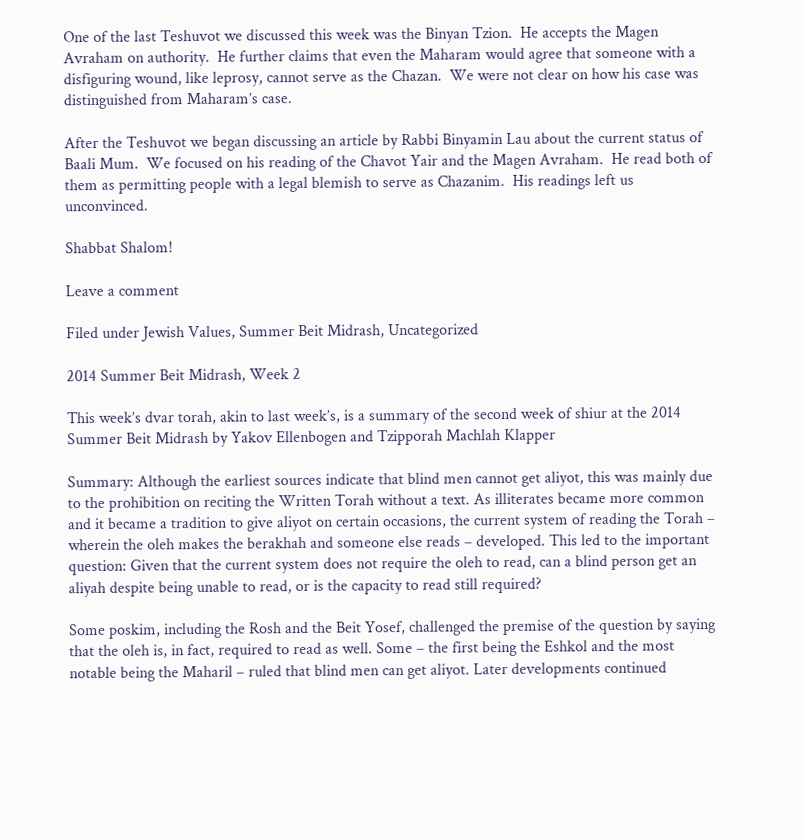One of the last Teshuvot we discussed this week was the Binyan Tzion.  He accepts the Magen Avraham on authority.  He further claims that even the Maharam would agree that someone with a disfiguring wound, like leprosy, cannot serve as the Chazan.  We were not clear on how his case was distinguished from Maharam’s case.

After the Teshuvot we began discussing an article by Rabbi Binyamin Lau about the current status of Baali Mum.  We focused on his reading of the Chavot Yair and the Magen Avraham.  He read both of them as permitting people with a legal blemish to serve as Chazanim.  His readings left us unconvinced.

Shabbat Shalom!

Leave a comment

Filed under Jewish Values, Summer Beit Midrash, Uncategorized

2014 Summer Beit Midrash, Week 2

This week’s dvar torah, akin to last week’s, is a summary of the second week of shiur at the 2014 Summer Beit Midrash by Yakov Ellenbogen and Tzipporah Machlah Klapper

Summary: Although the earliest sources indicate that blind men cannot get aliyot, this was mainly due to the prohibition on reciting the Written Torah without a text. As illiterates became more common and it became a tradition to give aliyot on certain occasions, the current system of reading the Torah – wherein the oleh makes the berakhah and someone else reads – developed. This led to the important question: Given that the current system does not require the oleh to read, can a blind person get an aliyah despite being unable to read, or is the capacity to read still required?

Some poskim, including the Rosh and the Beit Yosef, challenged the premise of the question by saying that the oleh is, in fact, required to read as well. Some – the first being the Eshkol and the most notable being the Maharil – ruled that blind men can get aliyot. Later developments continued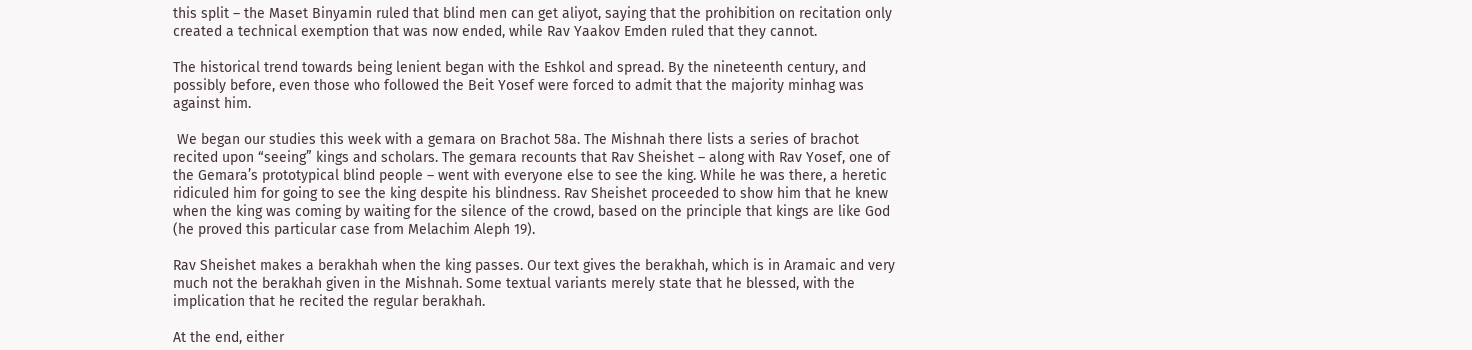this split – the Maset Binyamin ruled that blind men can get aliyot, saying that the prohibition on recitation only created a technical exemption that was now ended, while Rav Yaakov Emden ruled that they cannot.

The historical trend towards being lenient began with the Eshkol and spread. By the nineteenth century, and possibly before, even those who followed the Beit Yosef were forced to admit that the majority minhag was against him.

 We began our studies this week with a gemara on Brachot 58a. The Mishnah there lists a series of brachot recited upon “seeing” kings and scholars. The gemara recounts that Rav Sheishet – along with Rav Yosef, one of the Gemara’s prototypical blind people – went with everyone else to see the king. While he was there, a heretic ridiculed him for going to see the king despite his blindness. Rav Sheishet proceeded to show him that he knew when the king was coming by waiting for the silence of the crowd, based on the principle that kings are like God (he proved this particular case from Melachim Aleph 19).

Rav Sheishet makes a berakhah when the king passes. Our text gives the berakhah, which is in Aramaic and very much not the berakhah given in the Mishnah. Some textual variants merely state that he blessed, with the implication that he recited the regular berakhah.

At the end, either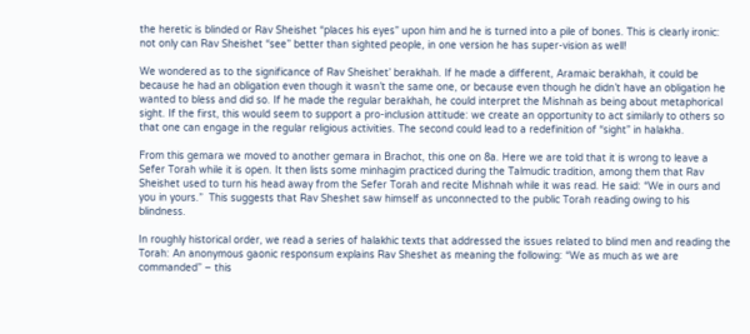the heretic is blinded or Rav Sheishet “places his eyes” upon him and he is turned into a pile of bones. This is clearly ironic: not only can Rav Sheishet “see” better than sighted people, in one version he has super-vision as well!

We wondered as to the significance of Rav Sheishet’ berakhah. If he made a different, Aramaic berakhah, it could be because he had an obligation even though it wasn’t the same one, or because even though he didn’t have an obligation he wanted to bless and did so. If he made the regular berakhah, he could interpret the Mishnah as being about metaphorical sight. If the first, this would seem to support a pro-inclusion attitude: we create an opportunity to act similarly to others so that one can engage in the regular religious activities. The second could lead to a redefinition of “sight” in halakha.

From this gemara we moved to another gemara in Brachot, this one on 8a. Here we are told that it is wrong to leave a Sefer Torah while it is open. It then lists some minhagim practiced during the Talmudic tradition, among them that Rav Sheishet used to turn his head away from the Sefer Torah and recite Mishnah while it was read. He said: “We in ours and you in yours.”  This suggests that Rav Sheshet saw himself as unconnected to the public Torah reading owing to his blindness.

In roughly historical order, we read a series of halakhic texts that addressed the issues related to blind men and reading the Torah: An anonymous gaonic responsum explains Rav Sheshet as meaning the following: “We as much as we are commanded” – this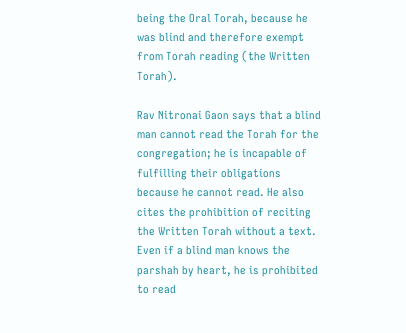being the Oral Torah, because he was blind and therefore exempt from Torah reading (the Written Torah).

Rav Nitronai Gaon says that a blind man cannot read the Torah for the congregation; he is incapable of fulfilling their obligations because he cannot read. He also cites the prohibition of reciting the Written Torah without a text. Even if a blind man knows the parshah by heart, he is prohibited to read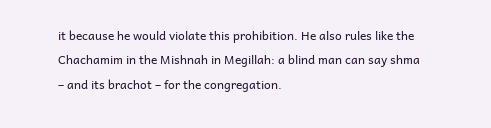it because he would violate this prohibition. He also rules like the Chachamim in the Mishnah in Megillah: a blind man can say shma – and its brachot – for the congregation.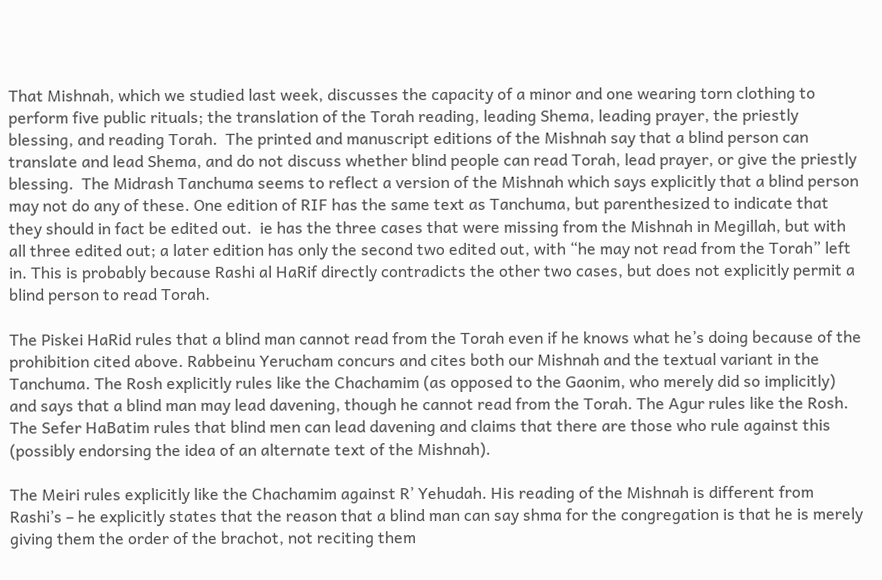That Mishnah, which we studied last week, discusses the capacity of a minor and one wearing torn clothing to perform five public rituals; the translation of the Torah reading, leading Shema, leading prayer, the priestly blessing, and reading Torah.  The printed and manuscript editions of the Mishnah say that a blind person can translate and lead Shema, and do not discuss whether blind people can read Torah, lead prayer, or give the priestly blessing.  The Midrash Tanchuma seems to reflect a version of the Mishnah which says explicitly that a blind person may not do any of these. One edition of RIF has the same text as Tanchuma, but parenthesized to indicate that they should in fact be edited out.  ie has the three cases that were missing from the Mishnah in Megillah, but with all three edited out; a later edition has only the second two edited out, with “he may not read from the Torah” left in. This is probably because Rashi al HaRif directly contradicts the other two cases, but does not explicitly permit a blind person to read Torah.

The Piskei HaRid rules that a blind man cannot read from the Torah even if he knows what he’s doing because of the prohibition cited above. Rabbeinu Yerucham concurs and cites both our Mishnah and the textual variant in the Tanchuma. The Rosh explicitly rules like the Chachamim (as opposed to the Gaonim, who merely did so implicitly) and says that a blind man may lead davening, though he cannot read from the Torah. The Agur rules like the Rosh. The Sefer HaBatim rules that blind men can lead davening and claims that there are those who rule against this (possibly endorsing the idea of an alternate text of the Mishnah).

The Meiri rules explicitly like the Chachamim against R’ Yehudah. His reading of the Mishnah is different from Rashi’s – he explicitly states that the reason that a blind man can say shma for the congregation is that he is merely giving them the order of the brachot, not reciting them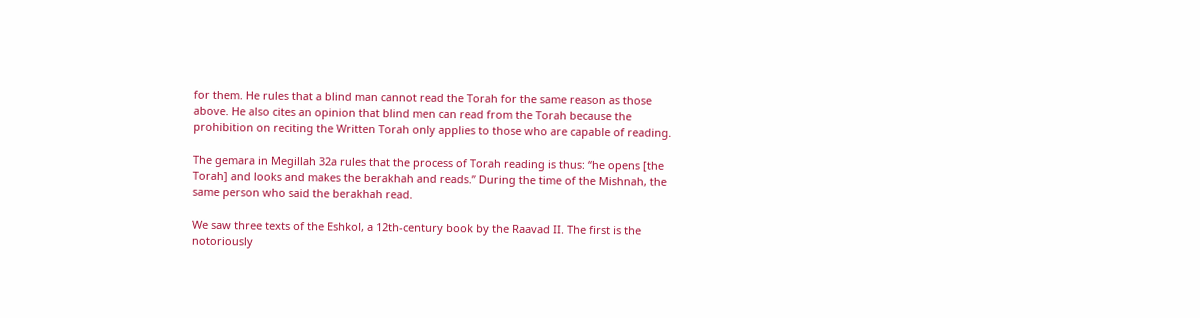for them. He rules that a blind man cannot read the Torah for the same reason as those above. He also cites an opinion that blind men can read from the Torah because the prohibition on reciting the Written Torah only applies to those who are capable of reading.

The gemara in Megillah 32a rules that the process of Torah reading is thus: “he opens [the Torah] and looks and makes the berakhah and reads.” During the time of the Mishnah, the same person who said the berakhah read.

We saw three texts of the Eshkol, a 12th-century book by the Raavad II. The first is the notoriously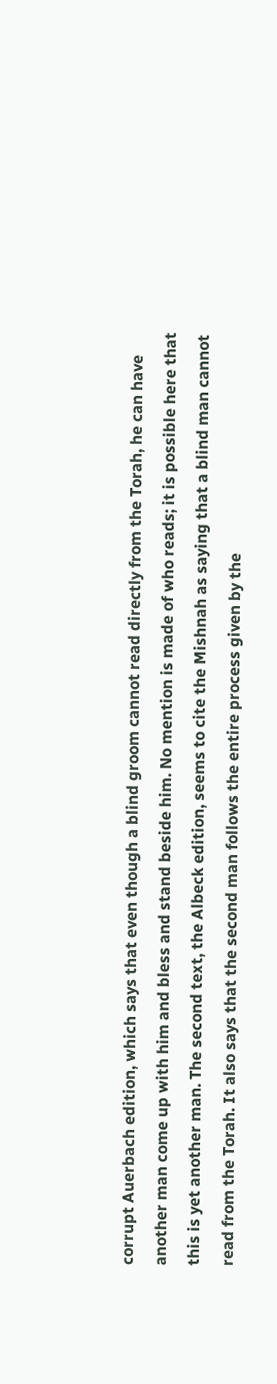corrupt Auerbach edition, which says that even though a blind groom cannot read directly from the Torah, he can have another man come up with him and bless and stand beside him. No mention is made of who reads; it is possible here that this is yet another man. The second text, the Albeck edition, seems to cite the Mishnah as saying that a blind man cannot read from the Torah. It also says that the second man follows the entire process given by the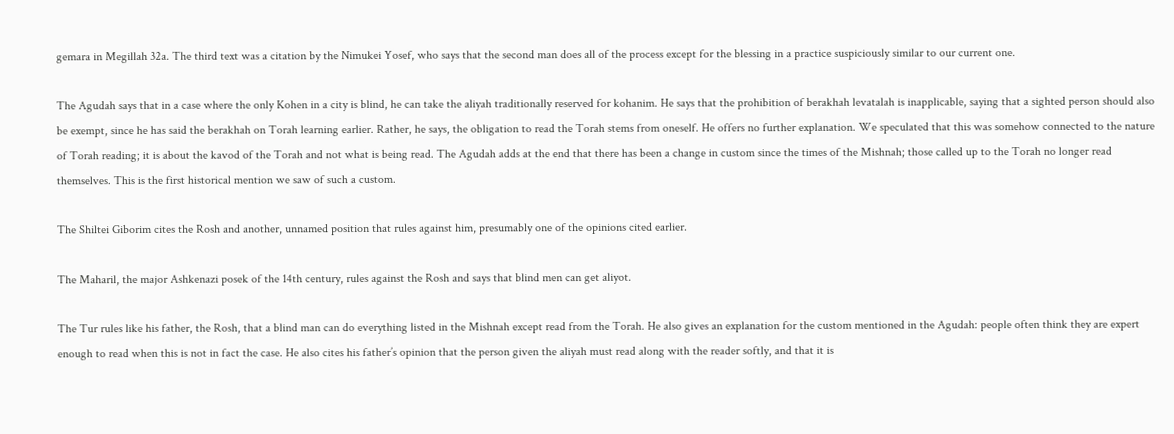gemara in Megillah 32a. The third text was a citation by the Nimukei Yosef, who says that the second man does all of the process except for the blessing in a practice suspiciously similar to our current one.

The Agudah says that in a case where the only Kohen in a city is blind, he can take the aliyah traditionally reserved for kohanim. He says that the prohibition of berakhah levatalah is inapplicable, saying that a sighted person should also be exempt, since he has said the berakhah on Torah learning earlier. Rather, he says, the obligation to read the Torah stems from oneself. He offers no further explanation. We speculated that this was somehow connected to the nature of Torah reading; it is about the kavod of the Torah and not what is being read. The Agudah adds at the end that there has been a change in custom since the times of the Mishnah; those called up to the Torah no longer read themselves. This is the first historical mention we saw of such a custom.

The Shiltei Giborim cites the Rosh and another, unnamed position that rules against him, presumably one of the opinions cited earlier.

The Maharil, the major Ashkenazi posek of the 14th century, rules against the Rosh and says that blind men can get aliyot.

The Tur rules like his father, the Rosh, that a blind man can do everything listed in the Mishnah except read from the Torah. He also gives an explanation for the custom mentioned in the Agudah: people often think they are expert enough to read when this is not in fact the case. He also cites his father’s opinion that the person given the aliyah must read along with the reader softly, and that it is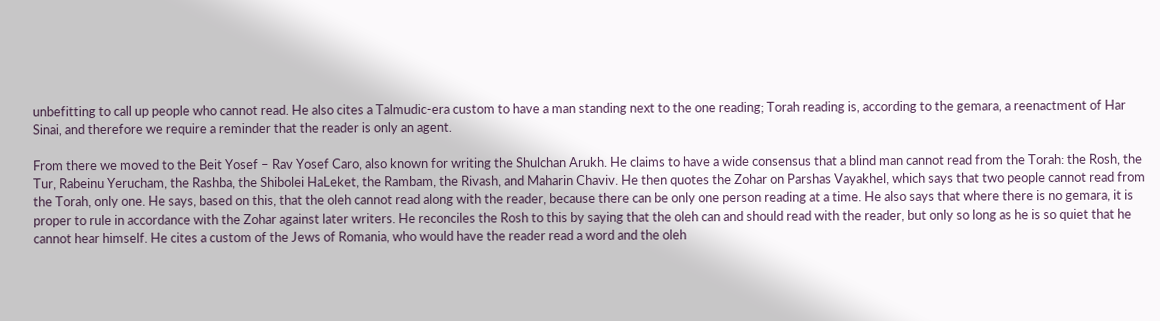unbefitting to call up people who cannot read. He also cites a Talmudic-era custom to have a man standing next to the one reading; Torah reading is, according to the gemara, a reenactment of Har Sinai, and therefore we require a reminder that the reader is only an agent.

From there we moved to the Beit Yosef – Rav Yosef Caro, also known for writing the Shulchan Arukh. He claims to have a wide consensus that a blind man cannot read from the Torah: the Rosh, the Tur, Rabeinu Yerucham, the Rashba, the Shibolei HaLeket, the Rambam, the Rivash, and Maharin Chaviv. He then quotes the Zohar on Parshas Vayakhel, which says that two people cannot read from the Torah, only one. He says, based on this, that the oleh cannot read along with the reader, because there can be only one person reading at a time. He also says that where there is no gemara, it is proper to rule in accordance with the Zohar against later writers. He reconciles the Rosh to this by saying that the oleh can and should read with the reader, but only so long as he is so quiet that he cannot hear himself. He cites a custom of the Jews of Romania, who would have the reader read a word and the oleh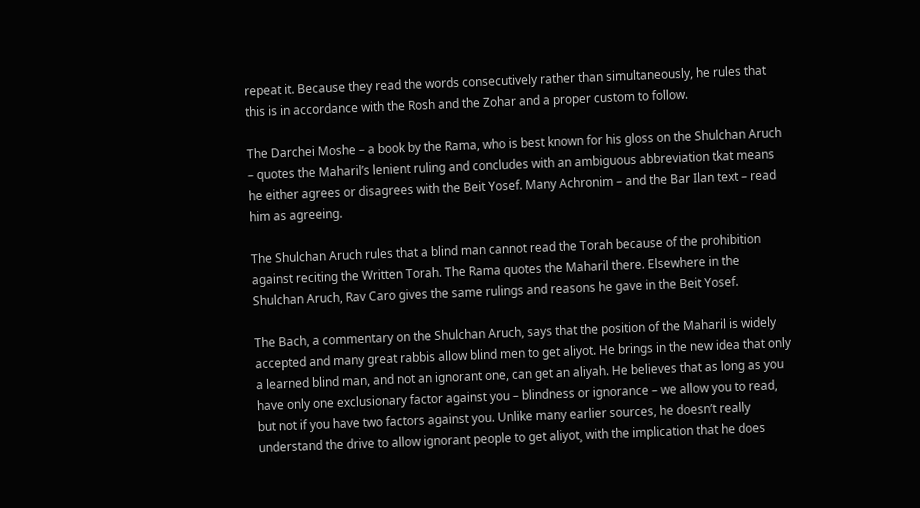repeat it. Because they read the words consecutively rather than simultaneously, he rules that this is in accordance with the Rosh and the Zohar and a proper custom to follow.

The Darchei Moshe – a book by the Rama, who is best known for his gloss on the Shulchan Aruch – quotes the Maharil’s lenient ruling and concludes with an ambiguous abbreviation tkat means he either agrees or disagrees with the Beit Yosef. Many Achronim – and the Bar Ilan text – read him as agreeing.

The Shulchan Aruch rules that a blind man cannot read the Torah because of the prohibition against reciting the Written Torah. The Rama quotes the Maharil there. Elsewhere in the Shulchan Aruch, Rav Caro gives the same rulings and reasons he gave in the Beit Yosef.

The Bach, a commentary on the Shulchan Aruch, says that the position of the Maharil is widely accepted and many great rabbis allow blind men to get aliyot. He brings in the new idea that only a learned blind man, and not an ignorant one, can get an aliyah. He believes that as long as you have only one exclusionary factor against you – blindness or ignorance – we allow you to read, but not if you have two factors against you. Unlike many earlier sources, he doesn’t really understand the drive to allow ignorant people to get aliyot¸ with the implication that he does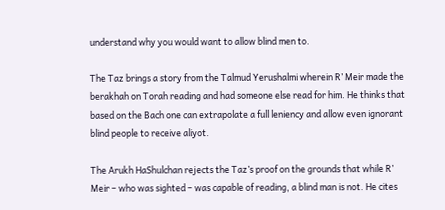understand why you would want to allow blind men to.

The Taz brings a story from the Talmud Yerushalmi wherein R’ Meir made the berakhah on Torah reading and had someone else read for him. He thinks that based on the Bach one can extrapolate a full leniency and allow even ignorant blind people to receive aliyot.

The Arukh HaShulchan rejects the Taz’s proof on the grounds that while R’ Meir – who was sighted – was capable of reading, a blind man is not. He cites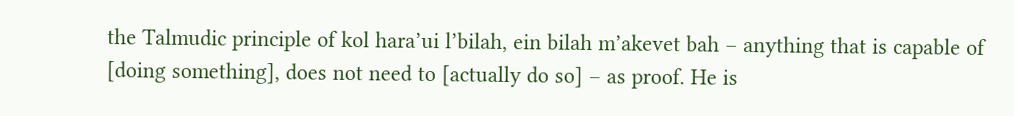the Talmudic principle of kol hara’ui l’bilah, ein bilah m’akevet bah – anything that is capable of [doing something], does not need to [actually do so] – as proof. He is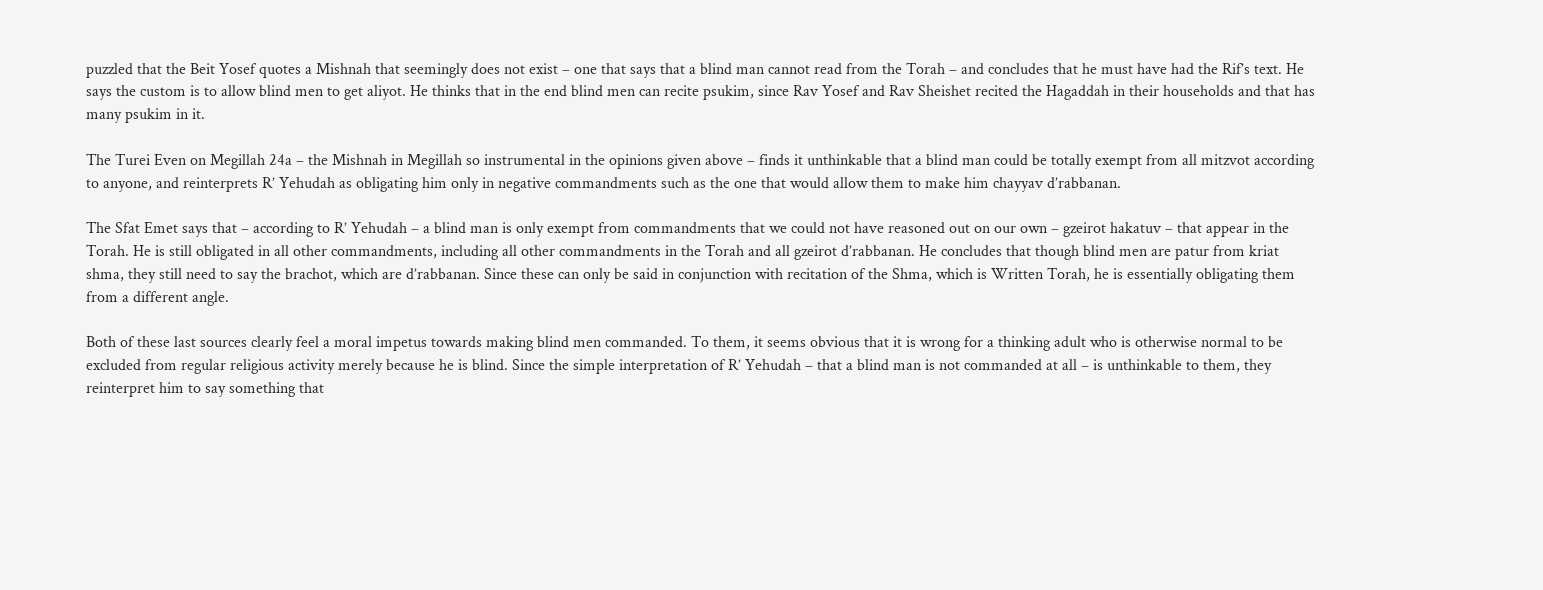puzzled that the Beit Yosef quotes a Mishnah that seemingly does not exist – one that says that a blind man cannot read from the Torah – and concludes that he must have had the Rif’s text. He says the custom is to allow blind men to get aliyot. He thinks that in the end blind men can recite psukim, since Rav Yosef and Rav Sheishet recited the Hagaddah in their households and that has many psukim in it.

The Turei Even on Megillah 24a – the Mishnah in Megillah so instrumental in the opinions given above – finds it unthinkable that a blind man could be totally exempt from all mitzvot according to anyone, and reinterprets R’ Yehudah as obligating him only in negative commandments such as the one that would allow them to make him chayyav d’rabbanan.

The Sfat Emet says that – according to R’ Yehudah – a blind man is only exempt from commandments that we could not have reasoned out on our own – gzeirot hakatuv – that appear in the Torah. He is still obligated in all other commandments, including all other commandments in the Torah and all gzeirot d’rabbanan. He concludes that though blind men are patur from kriat shma, they still need to say the brachot, which are d’rabbanan. Since these can only be said in conjunction with recitation of the Shma, which is Written Torah, he is essentially obligating them from a different angle.

Both of these last sources clearly feel a moral impetus towards making blind men commanded. To them, it seems obvious that it is wrong for a thinking adult who is otherwise normal to be excluded from regular religious activity merely because he is blind. Since the simple interpretation of R’ Yehudah – that a blind man is not commanded at all – is unthinkable to them, they reinterpret him to say something that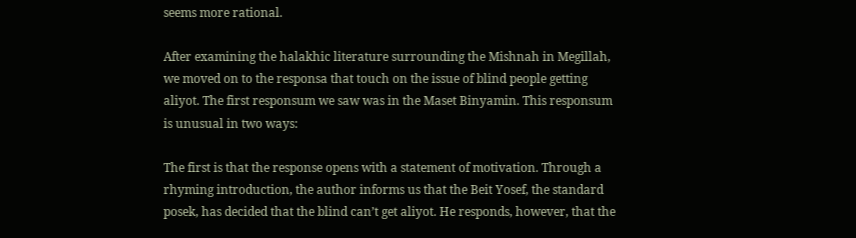seems more rational.

After examining the halakhic literature surrounding the Mishnah in Megillah, we moved on to the responsa that touch on the issue of blind people getting aliyot. The first responsum we saw was in the Maset Binyamin. This responsum is unusual in two ways:

The first is that the response opens with a statement of motivation. Through a rhyming introduction, the author informs us that the Beit Yosef, the standard posek, has decided that the blind can’t get aliyot. He responds, however, that the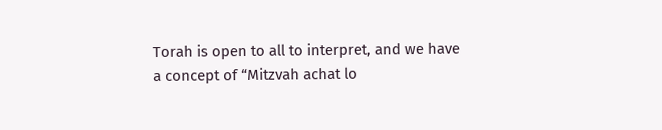Torah is open to all to interpret, and we have a concept of “Mitzvah achat lo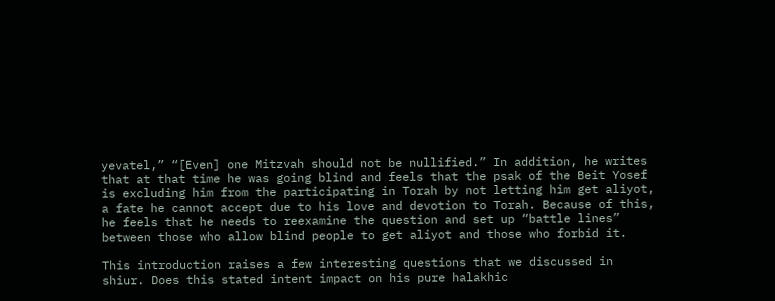yevatel,” “[Even] one Mitzvah should not be nullified.” In addition, he writes that at that time he was going blind and feels that the psak of the Beit Yosef is excluding him from the participating in Torah by not letting him get aliyot, a fate he cannot accept due to his love and devotion to Torah. Because of this, he feels that he needs to reexamine the question and set up “battle lines” between those who allow blind people to get aliyot and those who forbid it.

This introduction raises a few interesting questions that we discussed in shiur. Does this stated intent impact on his pure halakhic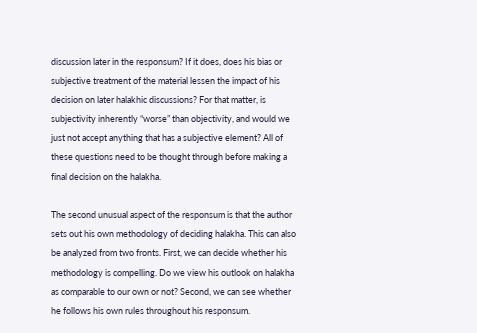discussion later in the responsum? If it does, does his bias or subjective treatment of the material lessen the impact of his decision on later halakhic discussions? For that matter, is subjectivity inherently “worse” than objectivity, and would we just not accept anything that has a subjective element? All of these questions need to be thought through before making a final decision on the halakha.

The second unusual aspect of the responsum is that the author sets out his own methodology of deciding halakha. This can also be analyzed from two fronts. First, we can decide whether his methodology is compelling. Do we view his outlook on halakha as comparable to our own or not? Second, we can see whether he follows his own rules throughout his responsum.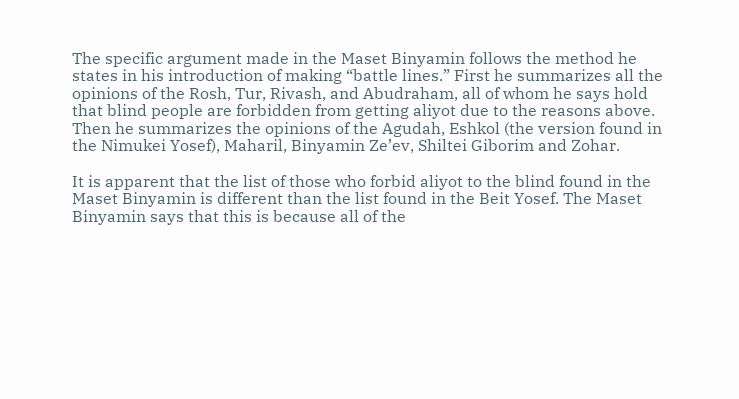The specific argument made in the Maset Binyamin follows the method he states in his introduction of making “battle lines.” First he summarizes all the opinions of the Rosh, Tur, Rivash, and Abudraham, all of whom he says hold that blind people are forbidden from getting aliyot due to the reasons above. Then he summarizes the opinions of the Agudah, Eshkol (the version found in the Nimukei Yosef), Maharil, Binyamin Ze’ev, Shiltei Giborim and Zohar.

It is apparent that the list of those who forbid aliyot to the blind found in the Maset Binyamin is different than the list found in the Beit Yosef. The Maset Binyamin says that this is because all of the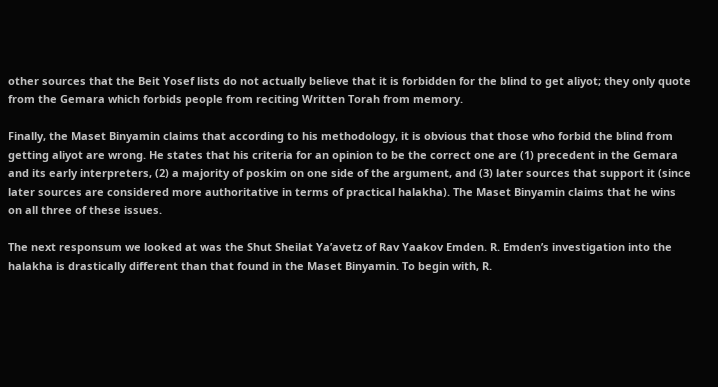other sources that the Beit Yosef lists do not actually believe that it is forbidden for the blind to get aliyot; they only quote from the Gemara which forbids people from reciting Written Torah from memory.

Finally, the Maset Binyamin claims that according to his methodology, it is obvious that those who forbid the blind from getting aliyot are wrong. He states that his criteria for an opinion to be the correct one are (1) precedent in the Gemara and its early interpreters, (2) a majority of poskim on one side of the argument, and (3) later sources that support it (since later sources are considered more authoritative in terms of practical halakha). The Maset Binyamin claims that he wins on all three of these issues.

The next responsum we looked at was the Shut Sheilat Ya’avetz of Rav Yaakov Emden. R. Emden’s investigation into the halakha is drastically different than that found in the Maset Binyamin. To begin with, R.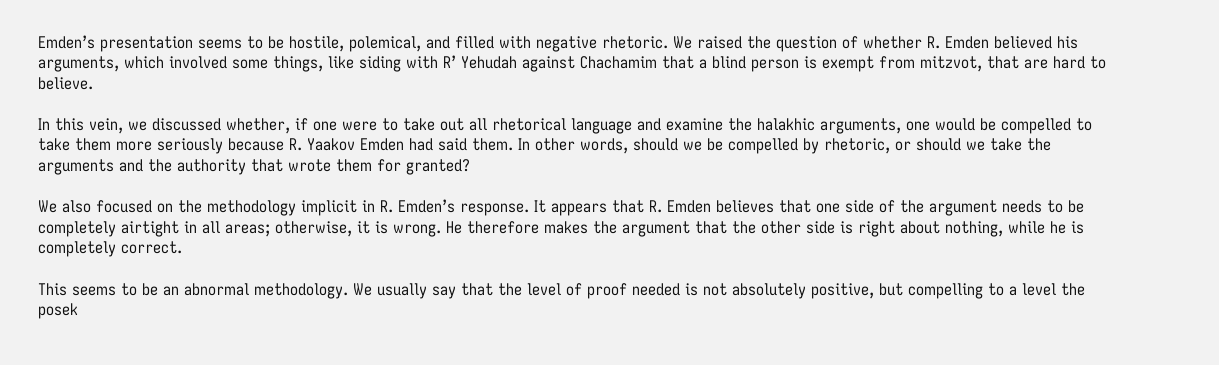Emden’s presentation seems to be hostile, polemical, and filled with negative rhetoric. We raised the question of whether R. Emden believed his arguments, which involved some things, like siding with R’ Yehudah against Chachamim that a blind person is exempt from mitzvot, that are hard to believe.

In this vein, we discussed whether, if one were to take out all rhetorical language and examine the halakhic arguments, one would be compelled to take them more seriously because R. Yaakov Emden had said them. In other words, should we be compelled by rhetoric, or should we take the arguments and the authority that wrote them for granted?

We also focused on the methodology implicit in R. Emden’s response. It appears that R. Emden believes that one side of the argument needs to be completely airtight in all areas; otherwise, it is wrong. He therefore makes the argument that the other side is right about nothing, while he is completely correct.

This seems to be an abnormal methodology. We usually say that the level of proof needed is not absolutely positive, but compelling to a level the posek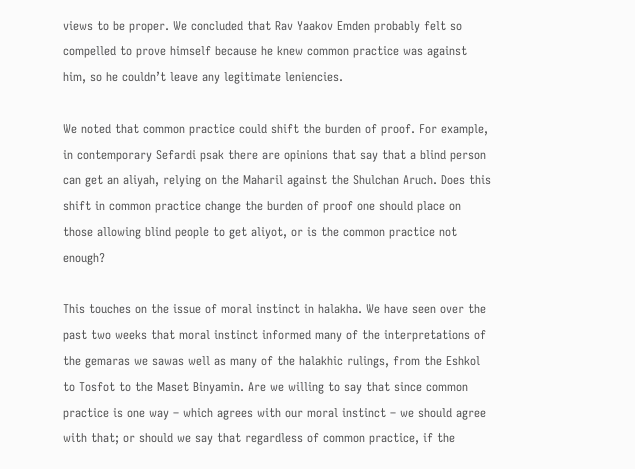views to be proper. We concluded that Rav Yaakov Emden probably felt so compelled to prove himself because he knew common practice was against him, so he couldn’t leave any legitimate leniencies.

We noted that common practice could shift the burden of proof. For example, in contemporary Sefardi psak there are opinions that say that a blind person can get an aliyah, relying on the Maharil against the Shulchan Aruch. Does this shift in common practice change the burden of proof one should place on those allowing blind people to get aliyot, or is the common practice not enough?

This touches on the issue of moral instinct in halakha. We have seen over the past two weeks that moral instinct informed many of the interpretations of the gemaras we sawas well as many of the halakhic rulings, from the Eshkol to Tosfot to the Maset Binyamin. Are we willing to say that since common practice is one way – which agrees with our moral instinct – we should agree with that; or should we say that regardless of common practice, if the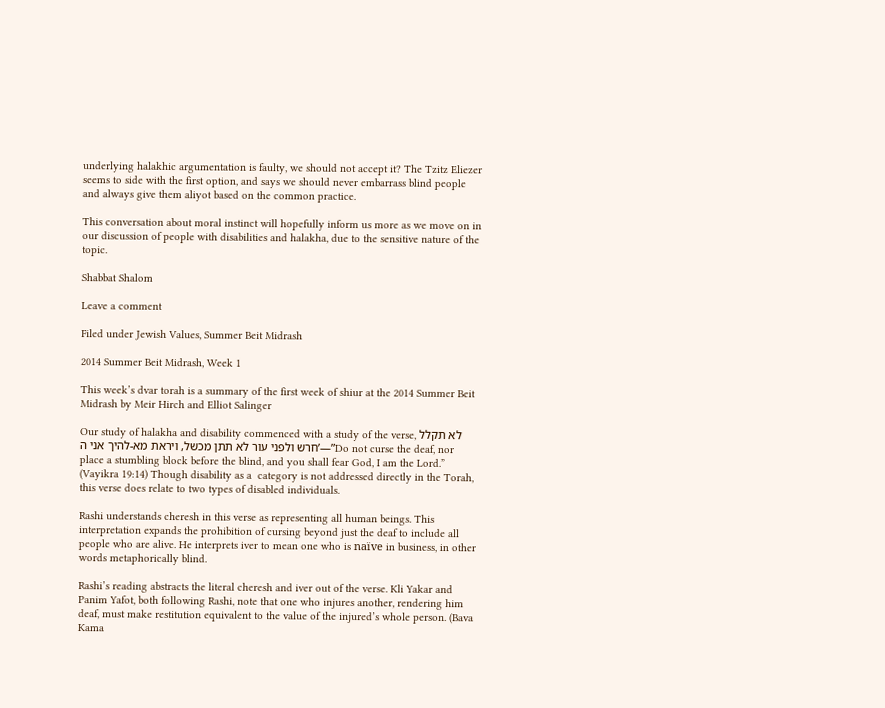underlying halakhic argumentation is faulty, we should not accept it? The Tzitz Eliezer seems to side with the first option, and says we should never embarrass blind people and always give them aliyot based on the common practice.

This conversation about moral instinct will hopefully inform us more as we move on in our discussion of people with disabilities and halakha, due to the sensitive nature of the topic.

Shabbat Shalom

Leave a comment

Filed under Jewish Values, Summer Beit Midrash

2014 Summer Beit Midrash, Week 1

This week’s dvar torah is a summary of the first week of shiur at the 2014 Summer Beit Midrash by Meir Hirch and Elliot Salinger

Our study of halakha and disability commenced with a study of the verse, לא תקלל חרש ולפני עור לא תתן מכשל, ויראת מא-להיך אני ה’—”Do not curse the deaf, nor place a stumbling block before the blind, and you shall fear God, I am the Lord.” (Vayikra 19:14) Though disability as a  category is not addressed directly in the Torah, this verse does relate to two types of disabled individuals.

Rashi understands cheresh in this verse as representing all human beings. This interpretation expands the prohibition of cursing beyond just the deaf to include all people who are alive. He interprets iver to mean one who is naïve in business, in other words metaphorically blind.

Rashi’s reading abstracts the literal cheresh and iver out of the verse. Kli Yakar and Panim Yafot, both following Rashi, note that one who injures another, rendering him deaf, must make restitution equivalent to the value of the injured’s whole person. (Bava Kama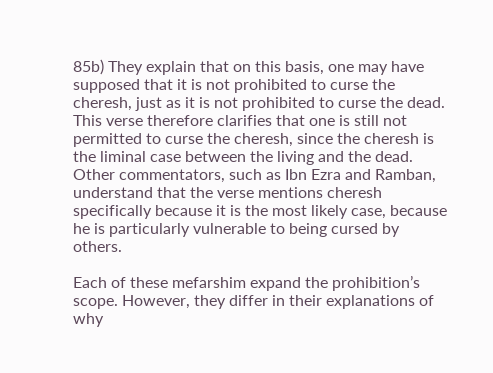85b) They explain that on this basis, one may have supposed that it is not prohibited to curse the cheresh, just as it is not prohibited to curse the dead. This verse therefore clarifies that one is still not permitted to curse the cheresh, since the cheresh is the liminal case between the living and the dead. Other commentators, such as Ibn Ezra and Ramban, understand that the verse mentions cheresh specifically because it is the most likely case, because he is particularly vulnerable to being cursed by others.

Each of these mefarshim expand the prohibition’s scope. However, they differ in their explanations of why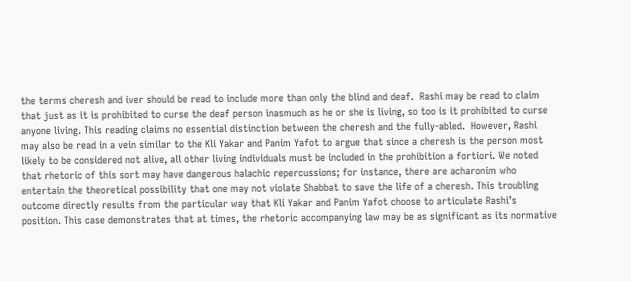the terms cheresh and iver should be read to include more than only the blind and deaf.  Rashi may be read to claim that just as it is prohibited to curse the deaf person inasmuch as he or she is living, so too is it prohibited to curse anyone living. This reading claims no essential distinction between the cheresh and the fully-abled.  However, Rashi may also be read in a vein similar to the Kli Yakar and Panim Yafot to argue that since a cheresh is the person most likely to be considered not alive, all other living individuals must be included in the prohibition a fortiori. We noted that rhetoric of this sort may have dangerous halachic repercussions; for instance, there are acharonim who entertain the theoretical possibility that one may not violate Shabbat to save the life of a cheresh. This troubling outcome directly results from the particular way that Kli Yakar and Panim Yafot choose to articulate Rashi’s position. This case demonstrates that at times, the rhetoric accompanying law may be as significant as its normative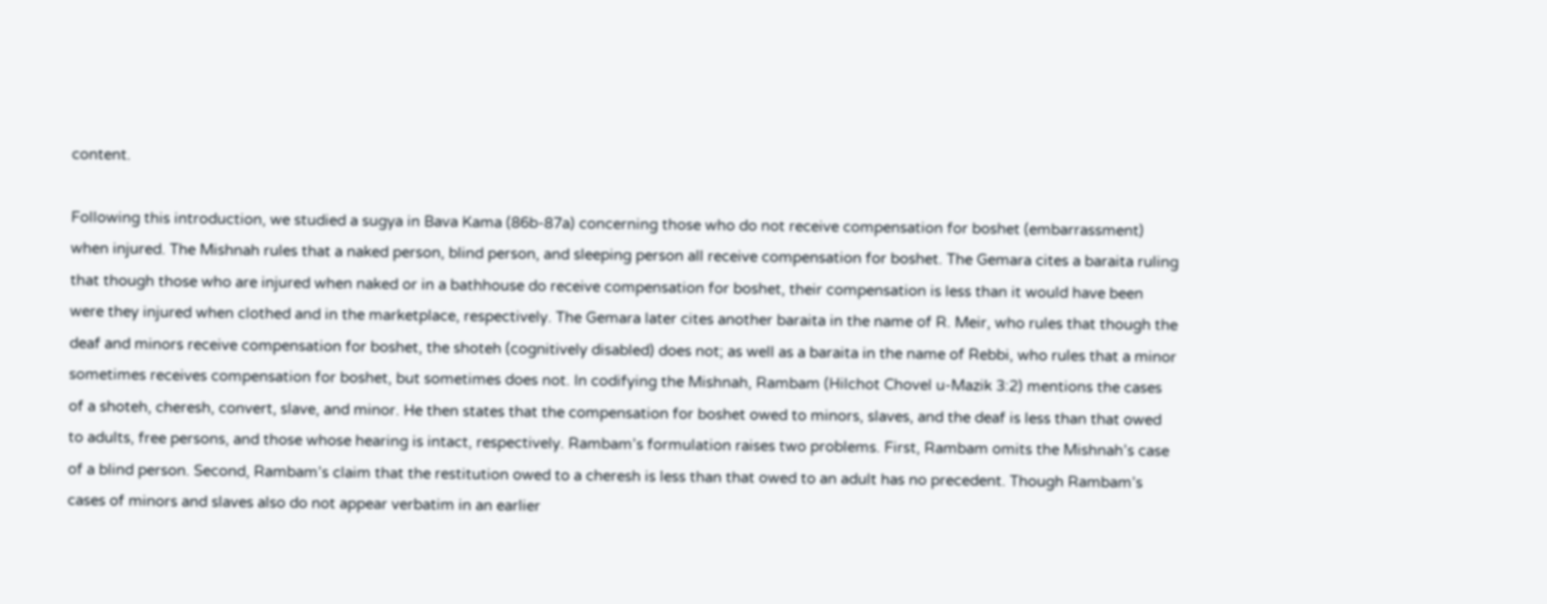content.

Following this introduction, we studied a sugya in Bava Kama (86b-87a) concerning those who do not receive compensation for boshet (embarrassment) when injured. The Mishnah rules that a naked person, blind person, and sleeping person all receive compensation for boshet. The Gemara cites a baraita ruling that though those who are injured when naked or in a bathhouse do receive compensation for boshet, their compensation is less than it would have been were they injured when clothed and in the marketplace, respectively. The Gemara later cites another baraita in the name of R. Meir, who rules that though the deaf and minors receive compensation for boshet, the shoteh (cognitively disabled) does not; as well as a baraita in the name of Rebbi, who rules that a minor sometimes receives compensation for boshet, but sometimes does not. In codifying the Mishnah, Rambam (Hilchot Chovel u-Mazik 3:2) mentions the cases of a shoteh, cheresh, convert, slave, and minor. He then states that the compensation for boshet owed to minors, slaves, and the deaf is less than that owed to adults, free persons, and those whose hearing is intact, respectively. Rambam’s formulation raises two problems. First, Rambam omits the Mishnah’s case of a blind person. Second, Rambam’s claim that the restitution owed to a cheresh is less than that owed to an adult has no precedent. Though Rambam’s cases of minors and slaves also do not appear verbatim in an earlier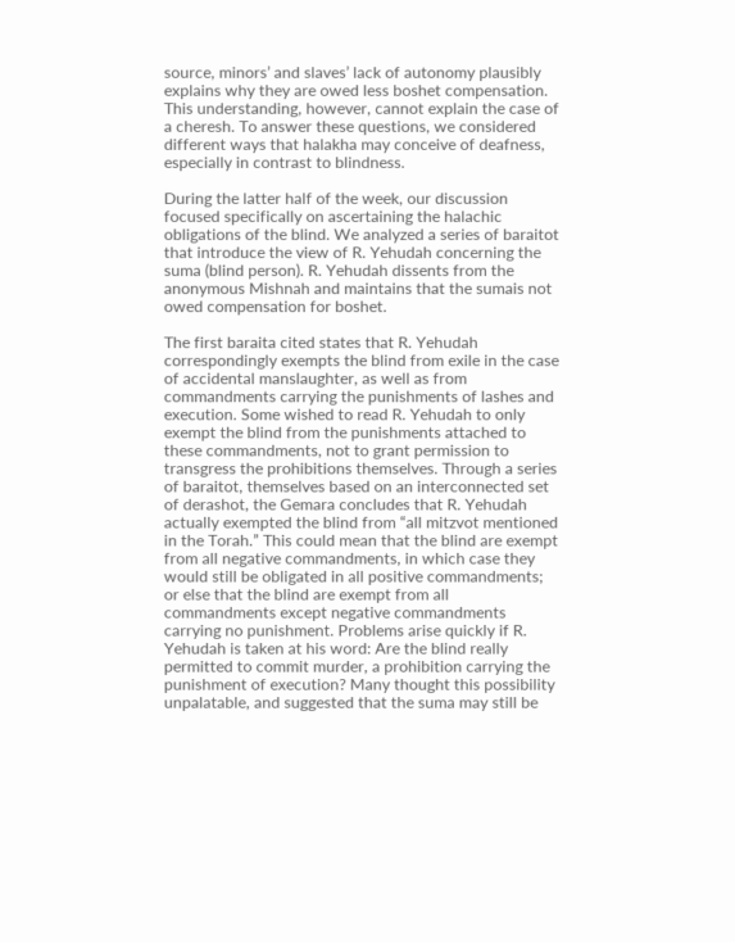source, minors’ and slaves’ lack of autonomy plausibly explains why they are owed less boshet compensation. This understanding, however, cannot explain the case of a cheresh. To answer these questions, we considered different ways that halakha may conceive of deafness, especially in contrast to blindness.

During the latter half of the week, our discussion focused specifically on ascertaining the halachic obligations of the blind. We analyzed a series of baraitot that introduce the view of R. Yehudah concerning the suma (blind person). R. Yehudah dissents from the anonymous Mishnah and maintains that the sumais not owed compensation for boshet.

The first baraita cited states that R. Yehudah correspondingly exempts the blind from exile in the case of accidental manslaughter, as well as from commandments carrying the punishments of lashes and execution. Some wished to read R. Yehudah to only exempt the blind from the punishments attached to these commandments, not to grant permission to transgress the prohibitions themselves. Through a series of baraitot, themselves based on an interconnected set of derashot, the Gemara concludes that R. Yehudah actually exempted the blind from “all mitzvot mentioned in the Torah.” This could mean that the blind are exempt from all negative commandments, in which case they would still be obligated in all positive commandments; or else that the blind are exempt from all commandments except negative commandments carrying no punishment. Problems arise quickly if R. Yehudah is taken at his word: Are the blind really permitted to commit murder, a prohibition carrying the punishment of execution? Many thought this possibility unpalatable, and suggested that the suma may still be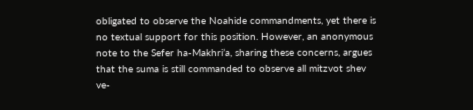obligated to observe the Noahide commandments, yet there is no textual support for this position. However, an anonymous note to the Sefer ha-Makhri’a, sharing these concerns, argues that the suma is still commanded to observe all mitzvot shev ve-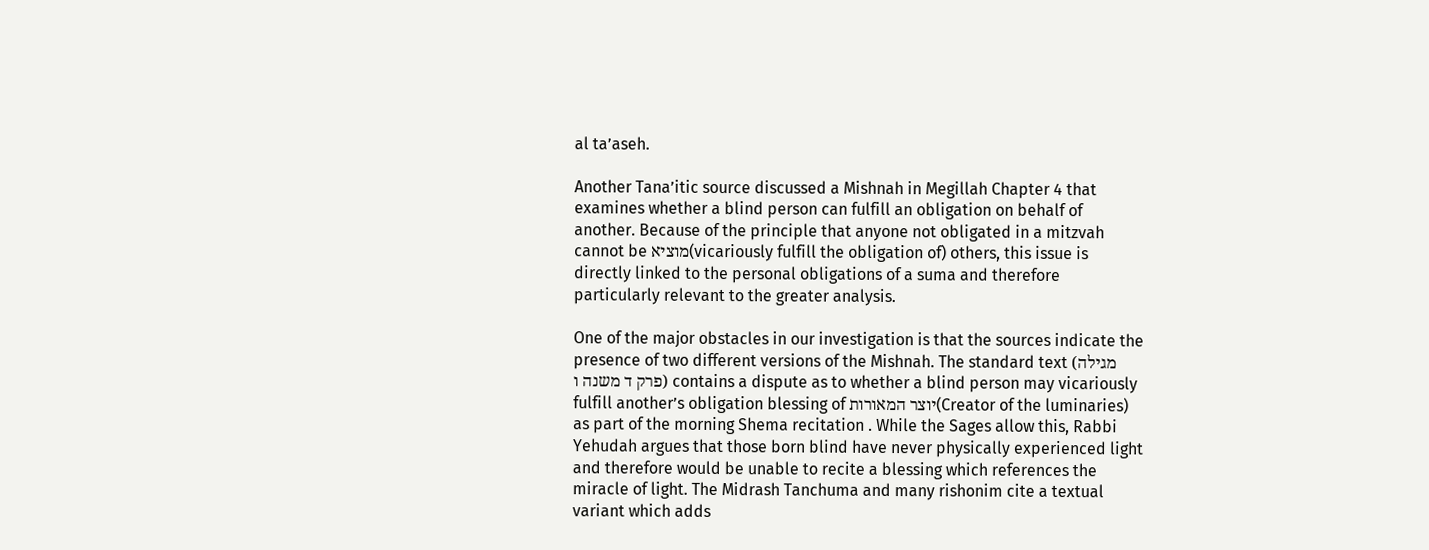al ta’aseh.

Another Tana’itic source discussed a Mishnah in Megillah Chapter 4 that examines whether a blind person can fulfill an obligation on behalf of another. Because of the principle that anyone not obligated in a mitzvah cannot be מוציא(vicariously fulfill the obligation of) others, this issue is directly linked to the personal obligations of a suma and therefore particularly relevant to the greater analysis.

One of the major obstacles in our investigation is that the sources indicate the presence of two different versions of the Mishnah. The standard text (מגילה פרק ד משנה ו) contains a dispute as to whether a blind person may vicariously fulfill another’s obligation blessing of יוצר המאורות(Creator of the luminaries) as part of the morning Shema recitation . While the Sages allow this, Rabbi Yehudah argues that those born blind have never physically experienced light and therefore would be unable to recite a blessing which references the miracle of light. The Midrash Tanchuma and many rishonim cite a textual variant which adds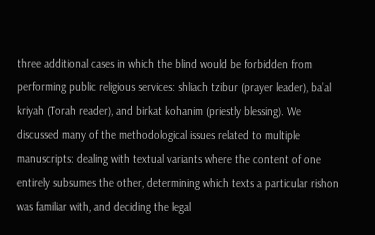three additional cases in which the blind would be forbidden from performing public religious services: shliach tzibur (prayer leader), ba’al kriyah (Torah reader), and birkat kohanim (priestly blessing). We discussed many of the methodological issues related to multiple manuscripts: dealing with textual variants where the content of one entirely subsumes the other, determining which texts a particular rishon was familiar with, and deciding the legal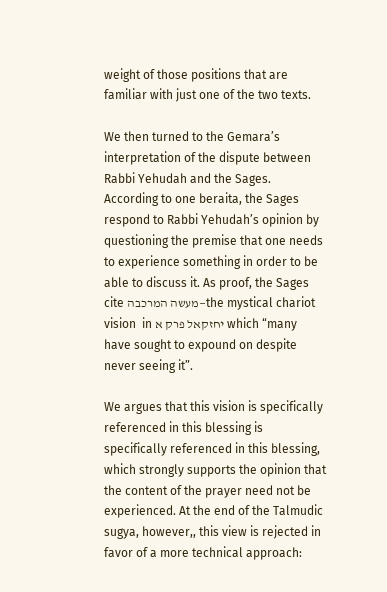weight of those positions that are familiar with just one of the two texts.

We then turned to the Gemara’s interpretation of the dispute between Rabbi Yehudah and the Sages. According to one beraita, the Sages respond to Rabbi Yehudah’s opinion by questioning the premise that one needs to experience something in order to be able to discuss it. As proof, the Sages cite מעשה המרכבה—the mystical chariot vision  in יחזקאל פרק א which “many have sought to expound on despite never seeing it”.

We argues that this vision is specifically referenced in this blessing is specifically referenced in this blessing, which strongly supports the opinion that the content of the prayer need not be experienced. At the end of the Talmudic sugya, however,, this view is rejected in favor of a more technical approach: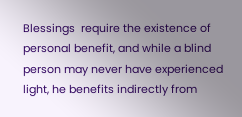Blessings  require the existence of personal benefit, and while a blind person may never have experienced light, he benefits indirectly from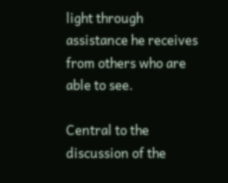light through assistance he receives from others who are able to see.

Central to the discussion of the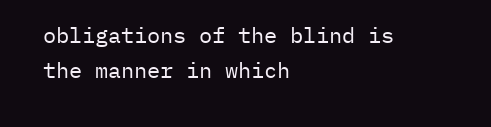obligations of the blind is the manner in which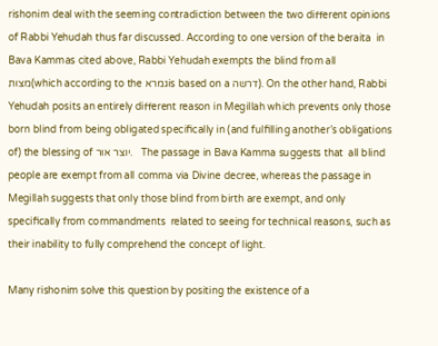rishonim deal with the seeming contradiction between the two different opinions of Rabbi Yehudah thus far discussed. According to one version of the beraita  in Bava Kammas cited above, Rabbi Yehudah exempts the blind from all מצות(which according to the גמראis based on a דרשה). On the other hand, Rabbi Yehudah posits an entirely different reason in Megillah which prevents only those born blind from being obligated specifically in (and fulfilling another’s obligations of) the blessing of יוצר אור.   The passage in Bava Kamma suggests that  all blind people are exempt from all comma via Divine decree, whereas the passage in Megillah suggests that only those blind from birth are exempt, and only specifically from commandments  related to seeing for technical reasons, such as their inability to fully comprehend the concept of light.

Many rishonim solve this question by positing the existence of a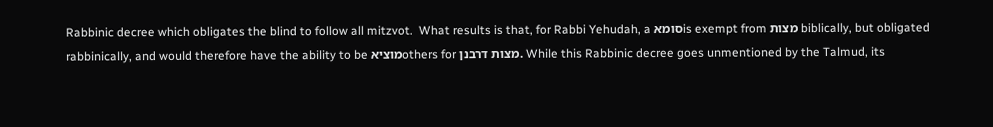Rabbinic decree which obligates the blind to follow all mitzvot.  What results is that, for Rabbi Yehudah, a סומאis exempt from מצות biblically, but obligated rabbinically, and would therefore have the ability to be מוציאothers for מצות דרבנן. While this Rabbinic decree goes unmentioned by the Talmud, its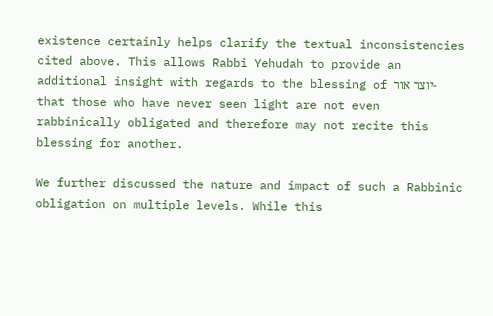existence certainly helps clarify the textual inconsistencies cited above. This allows Rabbi Yehudah to provide an additional insight with regards to the blessing of יוצר אור- that those who have never seen light are not even rabbinically obligated and therefore may not recite this blessing for another.

We further discussed the nature and impact of such a Rabbinic obligation on multiple levels. While this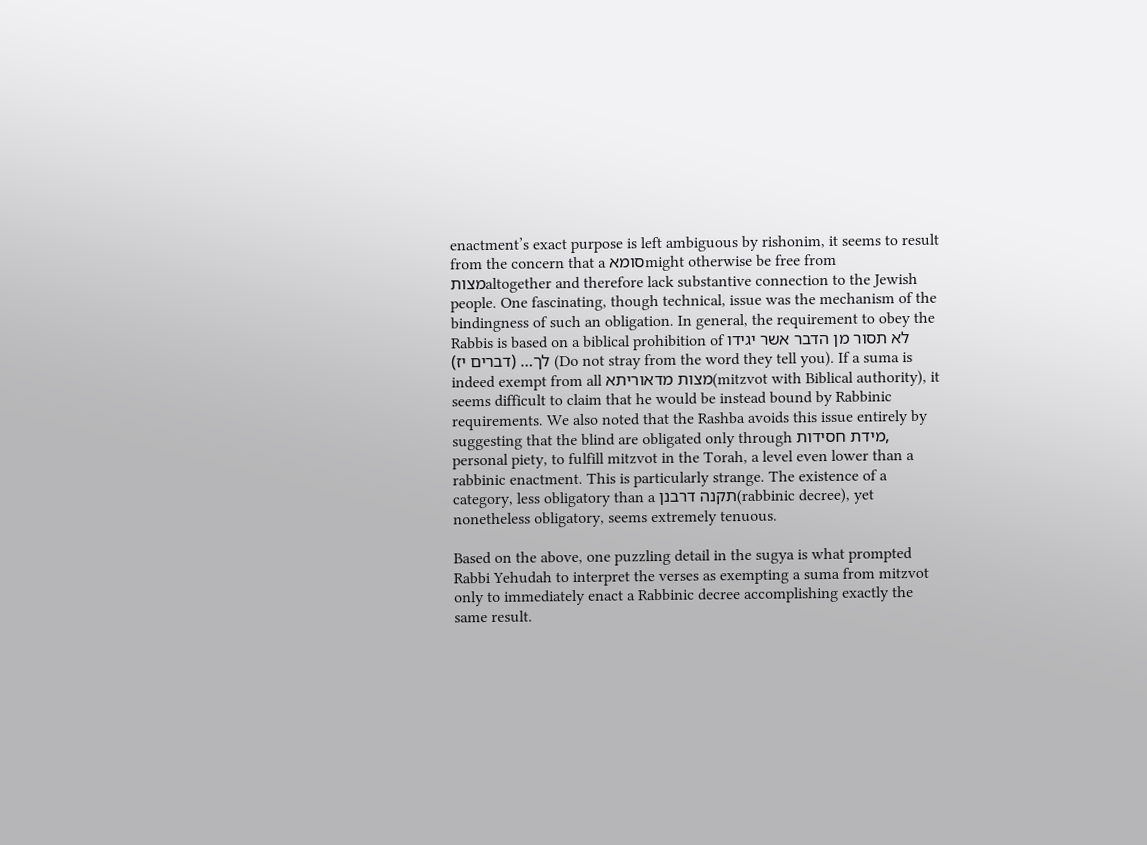enactment’s exact purpose is left ambiguous by rishonim, it seems to result from the concern that a סומאmight otherwise be free from מצותaltogether and therefore lack substantive connection to the Jewish people. One fascinating, though technical, issue was the mechanism of the bindingness of such an obligation. In general, the requirement to obey the Rabbis is based on a biblical prohibition of לא תסור מן הדבר אשר יגידו לך… (דברים יז) (Do not stray from the word they tell you). If a suma is indeed exempt from all מצות מדאוריתא(mitzvot with Biblical authority), it seems difficult to claim that he would be instead bound by Rabbinic requirements. We also noted that the Rashba avoids this issue entirely by suggesting that the blind are obligated only through מידת חסידות, personal piety, to fulfill mitzvot in the Torah, a level even lower than a rabbinic enactment. This is particularly strange. The existence of a category, less obligatory than a תקנה דרבנן(rabbinic decree), yet nonetheless obligatory, seems extremely tenuous.

Based on the above, one puzzling detail in the sugya is what prompted Rabbi Yehudah to interpret the verses as exempting a suma from mitzvot only to immediately enact a Rabbinic decree accomplishing exactly the same result.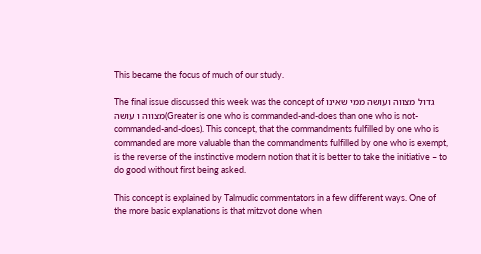This became the focus of much of our study.

The final issue discussed this week was the concept of גדול מצווה ועושה ממי שאינו מצווה ו עושה(Greater is one who is commanded-and-does than one who is not-commanded-and-does). This concept, that the commandments fulfilled by one who is commanded are more valuable than the commandments fulfilled by one who is exempt, is the reverse of the instinctive modern notion that it is better to take the initiative – to do good without first being asked.

This concept is explained by Talmudic commentators in a few different ways. One of the more basic explanations is that mitzvot done when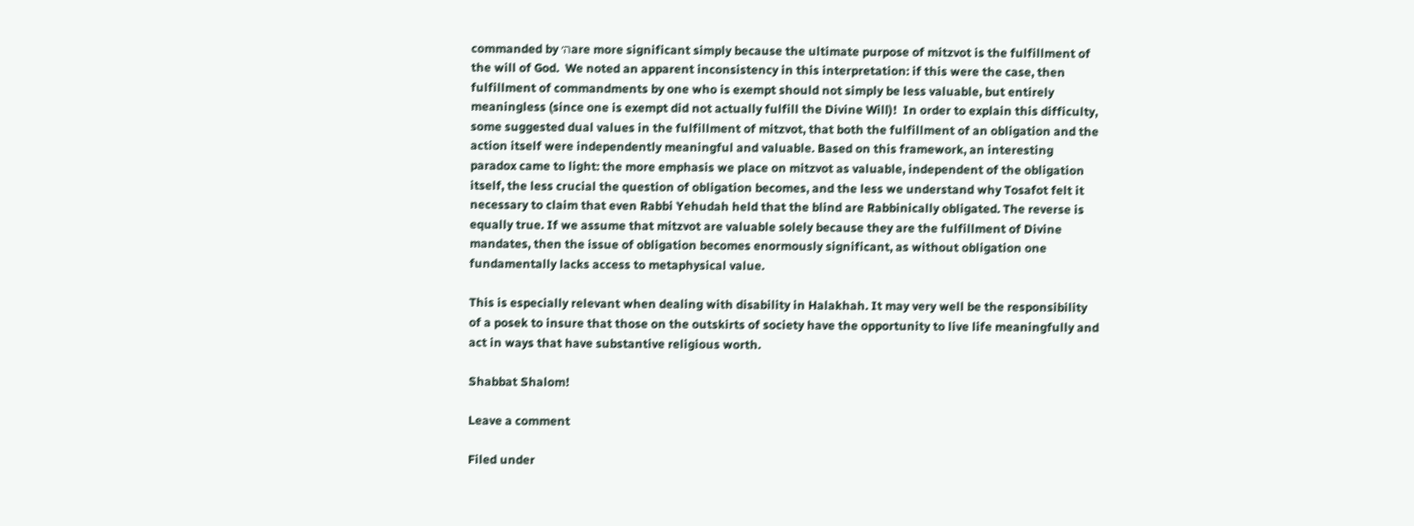commanded by ה׳are more significant simply because the ultimate purpose of mitzvot is the fulfillment of the will of God.  We noted an apparent inconsistency in this interpretation: if this were the case, then fulfillment of commandments by one who is exempt should not simply be less valuable, but entirely meaningless (since one is exempt did not actually fulfill the Divine Will)!  In order to explain this difficulty, some suggested dual values in the fulfillment of mitzvot, that both the fulfillment of an obligation and the action itself were independently meaningful and valuable. Based on this framework, an interesting paradox came to light: the more emphasis we place on mitzvot as valuable, independent of the obligation itself, the less crucial the question of obligation becomes, and the less we understand why Tosafot felt it necessary to claim that even Rabbi Yehudah held that the blind are Rabbinically obligated. The reverse is equally true. If we assume that mitzvot are valuable solely because they are the fulfillment of Divine mandates, then the issue of obligation becomes enormously significant, as without obligation one fundamentally lacks access to metaphysical value.

This is especially relevant when dealing with disability in Halakhah. It may very well be the responsibility of a posek to insure that those on the outskirts of society have the opportunity to live life meaningfully and act in ways that have substantive religious worth.

Shabbat Shalom!

Leave a comment

Filed under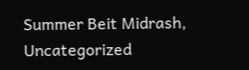Summer Beit Midrash, Uncategorized